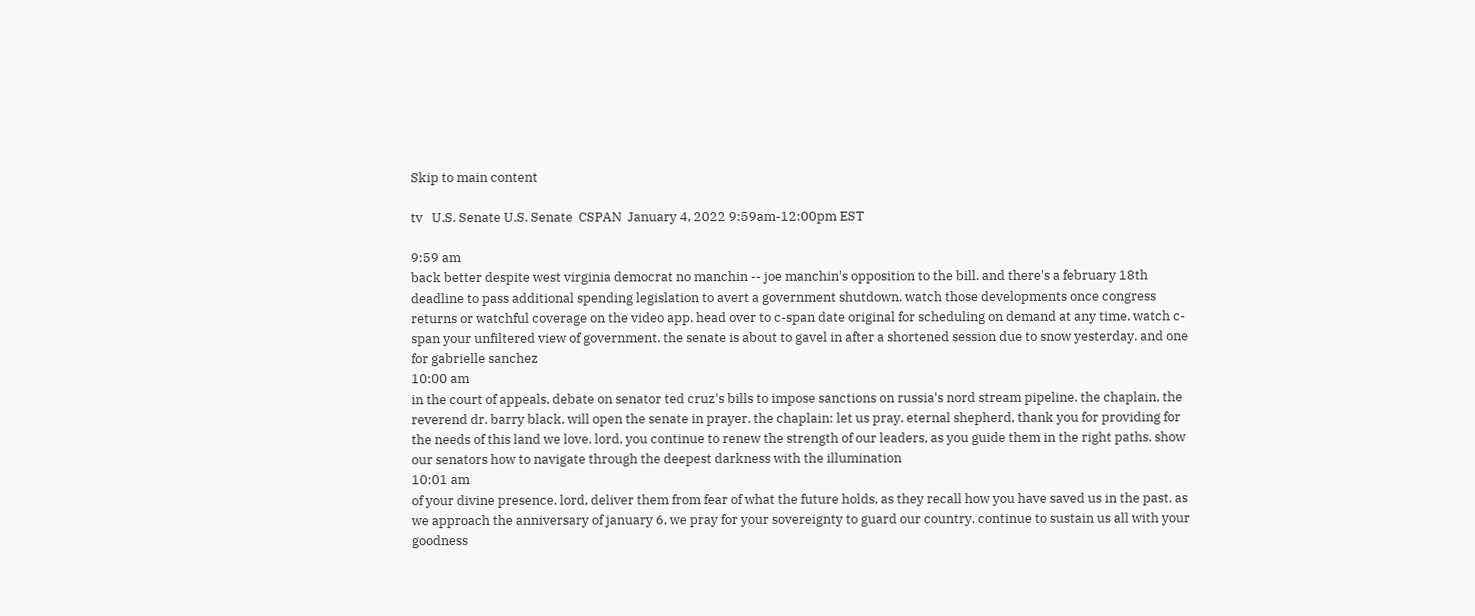Skip to main content

tv   U.S. Senate U.S. Senate  CSPAN  January 4, 2022 9:59am-12:00pm EST

9:59 am
back better despite west virginia democrat no manchin -- joe manchin's opposition to the bill. and there's a february 18th deadline to pass additional spending legislation to avert a government shutdown. watch those developments once congress returns or watchful coverage on the video app. head over to c-span date original for scheduling on demand at any time. watch c-span your unfiltered view of government. the senate is about to gavel in after a shortened session due to snow yesterday. and one for gabrielle sanchez
10:00 am
in the court of appeals, debate on senator ted cruz's bills to impose sanctions on russia's nord stream pipeline. the chaplain, the reverend dr. barry black, will open the senate in prayer. the chaplain: let us pray. eternal shepherd, thank you for providing for the needs of this land we love. lord, you continue to renew the strength of our leaders, as you guide them in the right paths. show our senators how to navigate through the deepest darkness with the illumination
10:01 am
of your divine presence. lord, deliver them from fear of what the future holds, as they recall how you have saved us in the past. as we approach the anniversary of january 6, we pray for your sovereignty to guard our country. continue to sustain us all with your goodness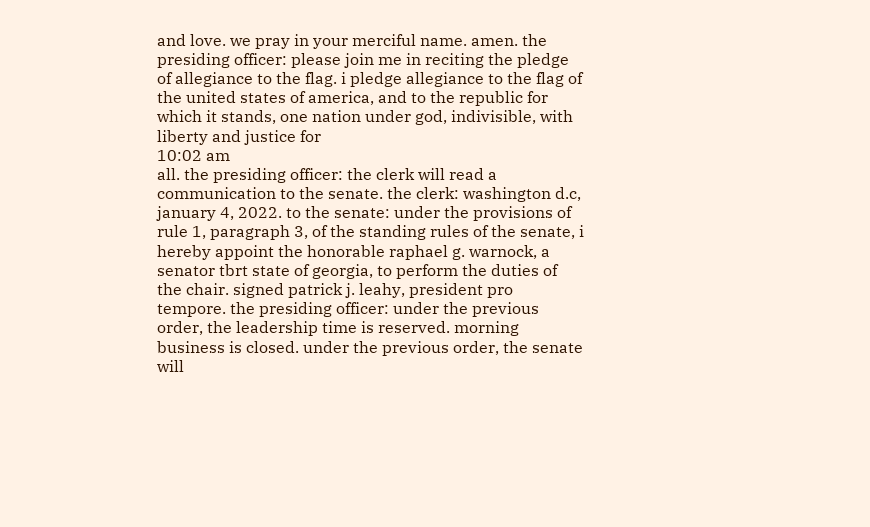and love. we pray in your merciful name. amen. the presiding officer: please join me in reciting the pledge of allegiance to the flag. i pledge allegiance to the flag of the united states of america, and to the republic for which it stands, one nation under god, indivisible, with liberty and justice for
10:02 am
all. the presiding officer: the clerk will read a communication to the senate. the clerk: washington d.c, january 4, 2022. to the senate: under the provisions of rule 1, paragraph 3, of the standing rules of the senate, i hereby appoint the honorable raphael g. warnock, a senator tbrt state of georgia, to perform the duties of the chair. signed patrick j. leahy, president pro tempore. the presiding officer: under the previous order, the leadership time is reserved. morning business is closed. under the previous order, the senate will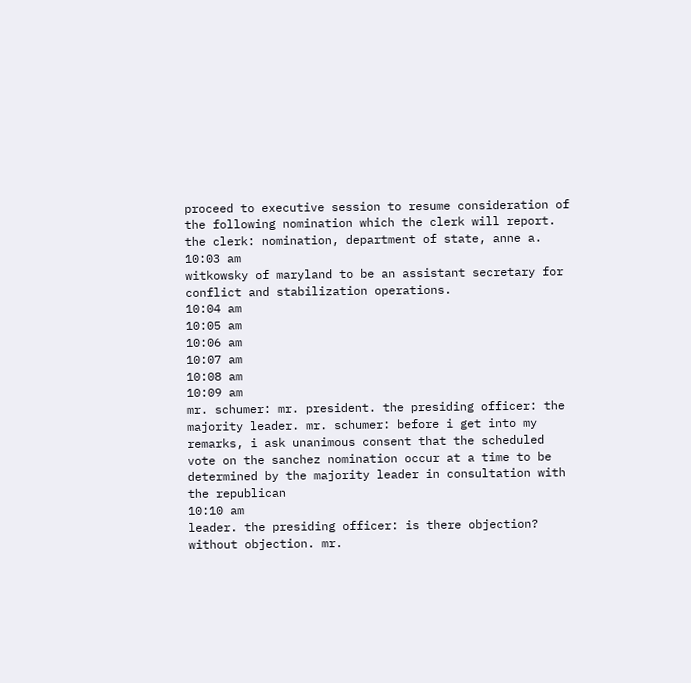proceed to executive session to resume consideration of the following nomination which the clerk will report. the clerk: nomination, department of state, anne a.
10:03 am
witkowsky of maryland to be an assistant secretary for conflict and stabilization operations.
10:04 am
10:05 am
10:06 am
10:07 am
10:08 am
10:09 am
mr. schumer: mr. president. the presiding officer: the majority leader. mr. schumer: before i get into my remarks, i ask unanimous consent that the scheduled vote on the sanchez nomination occur at a time to be determined by the majority leader in consultation with the republican
10:10 am
leader. the presiding officer: is there objection? without objection. mr.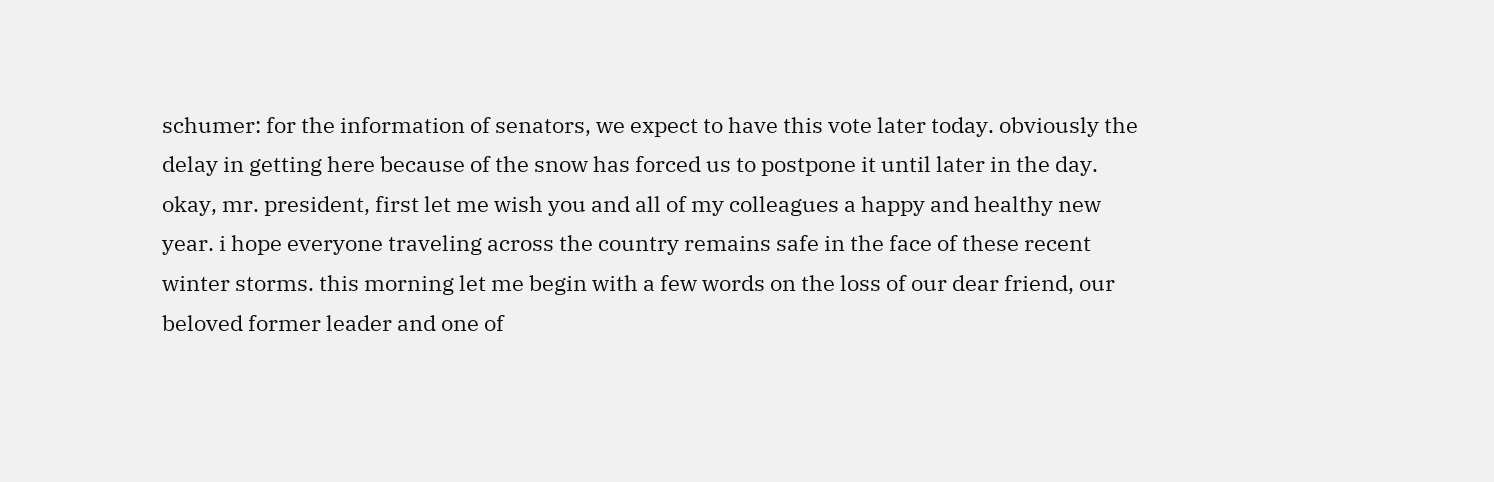schumer: for the information of senators, we expect to have this vote later today. obviously the delay in getting here because of the snow has forced us to postpone it until later in the day. okay, mr. president, first let me wish you and all of my colleagues a happy and healthy new year. i hope everyone traveling across the country remains safe in the face of these recent winter storms. this morning let me begin with a few words on the loss of our dear friend, our beloved former leader and one of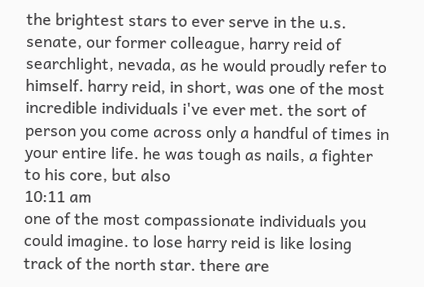the brightest stars to ever serve in the u.s. senate, our former colleague, harry reid of searchlight, nevada, as he would proudly refer to himself. harry reid, in short, was one of the most incredible individuals i've ever met. the sort of person you come across only a handful of times in your entire life. he was tough as nails, a fighter to his core, but also
10:11 am
one of the most compassionate individuals you could imagine. to lose harry reid is like losing track of the north star. there are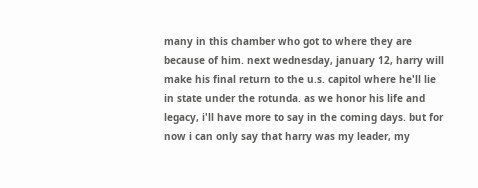many in this chamber who got to where they are because of him. next wednesday, january 12, harry will make his final return to the u.s. capitol where he'll lie in state under the rotunda. as we honor his life and legacy, i'll have more to say in the coming days. but for now i can only say that harry was my leader, my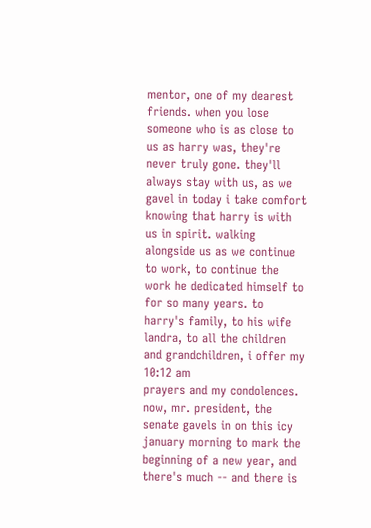mentor, one of my dearest friends. when you lose someone who is as close to us as harry was, they're never truly gone. they'll always stay with us, as we gavel in today i take comfort knowing that harry is with us in spirit. walking alongside us as we continue to work, to continue the work he dedicated himself to for so many years. to harry's family, to his wife landra, to all the children and grandchildren, i offer my
10:12 am
prayers and my condolences. now, mr. president, the senate gavels in on this icy january morning to mark the beginning of a new year, and there's much -- and there is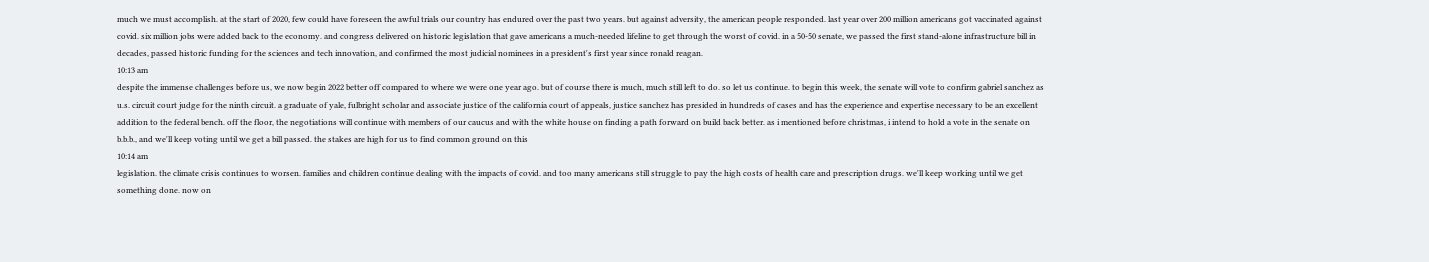much we must accomplish. at the start of 2020, few could have foreseen the awful trials our country has endured over the past two years. but against adversity, the american people responded. last year over 200 million americans got vaccinated against covid. six million jobs were added back to the economy. and congress delivered on historic legislation that gave americans a much-needed lifeline to get through the worst of covid. in a 50-50 senate, we passed the first stand-alone infrastructure bill in decades, passed historic funding for the sciences and tech innovation, and confirmed the most judicial nominees in a president's first year since ronald reagan.
10:13 am
despite the immense challenges before us, we now begin 2022 better off compared to where we were one year ago. but of course there is much, much still left to do. so let us continue. to begin this week, the senate will vote to confirm gabriel sanchez as u.s. circuit court judge for the ninth circuit. a graduate of yale, fulbright scholar and associate justice of the california court of appeals, justice sanchez has presided in hundreds of cases and has the experience and expertise necessary to be an excellent addition to the federal bench. off the floor, the negotiations will continue with members of our caucus and with the white house on finding a path forward on build back better. as i mentioned before christmas, i intend to hold a vote in the senate on b.b.b., and we'll keep voting until we get a bill passed. the stakes are high for us to find common ground on this
10:14 am
legislation. the climate crisis continues to worsen. families and children continue dealing with the impacts of covid. and too many americans still struggle to pay the high costs of health care and prescription drugs. we'll keep working until we get something done. now on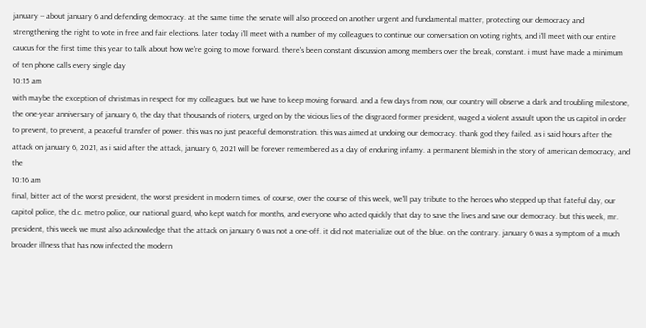january -- about january 6 and defending democracy. at the same time the senate will also proceed on another urgent and fundamental matter, protecting our democracy and strengthening the right to vote in free and fair elections. later today i'll meet with a number of my colleagues to continue our conversation on voting rights, and i'll meet with our entire caucus for the first time this year to talk about how we're going to move forward. there's been constant discussion among members over the break, constant. i must have made a minimum of ten phone calls every single day
10:15 am
with maybe the exception of christmas in respect for my colleagues. but we have to keep moving forward. and a few days from now, our country will observe a dark and troubling milestone, the one-year anniversary of january 6, the day that thousands of rioters, urged on by the vicious lies of the disgraced former president, waged a violent assault upon the us capitol in order to prevent, to prevent, a peaceful transfer of power. this was no just peaceful demonstration. this was aimed at undoing our democracy. thank god they failed. as i said hours after the attack on january 6, 2021, as i said after the attack, january 6, 2021 will be forever remembered as a day of enduring infamy. a permanent blemish in the story of american democracy, and the
10:16 am
final, bitter act of the worst president, the worst president in modern times. of course, over the course of this week, we'll pay tribute to the heroes who stepped up that fateful day, our capitol police, the d.c. metro police, our national guard, who kept watch for months, and everyone who acted quickly that day to save the lives and save our democracy. but this week, mr. president, this week we must also acknowledge that the attack on january 6 was not a one-off. it did not materialize out of the blue. on the contrary. january 6 was a symptom of a much broader illness that has now infected the modern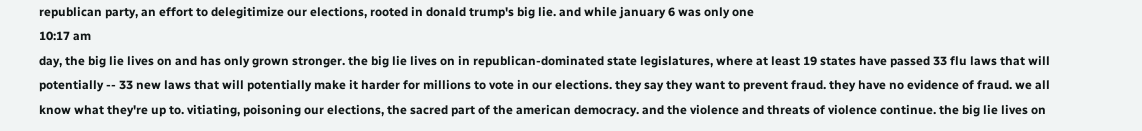republican party, an effort to delegitimize our elections, rooted in donald trump's big lie. and while january 6 was only one
10:17 am
day, the big lie lives on and has only grown stronger. the big lie lives on in republican-dominated state legislatures, where at least 19 states have passed 33 flu laws that will potentially -- 33 new laws that will potentially make it harder for millions to vote in our elections. they say they want to prevent fraud. they have no evidence of fraud. we all know what they're up to. vitiating, poisoning our elections, the sacred part of the american democracy. and the violence and threats of violence continue. the big lie lives on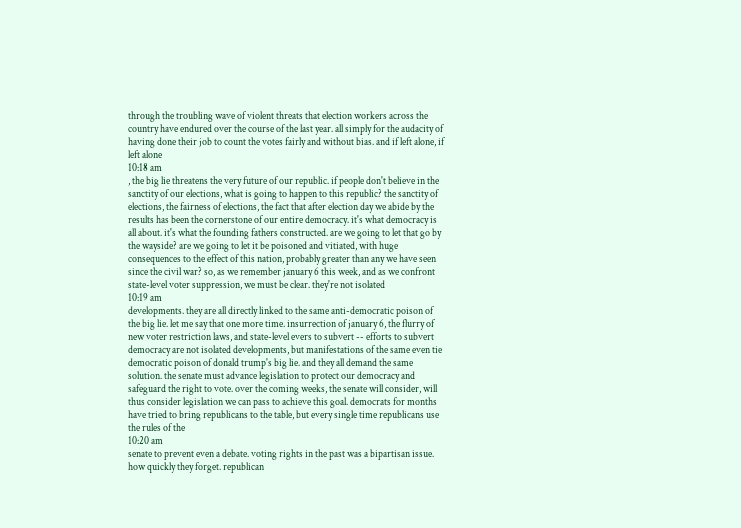through the troubling wave of violent threats that election workers across the country have endured over the course of the last year. all simply for the audacity of having done their job to count the votes fairly and without bias. and if left alone, if left alone
10:18 am
, the big lie threatens the very future of our republic. if people don't believe in the sanctity of our elections, what is going to happen to this republic? the sanctity of elections, the fairness of elections, the fact that after election day we abide by the results has been the cornerstone of our entire democracy. it's what democracy is all about. it's what the founding fathers constructed. are we going to let that go by the wayside? are we going to let it be poisoned and vitiated, with huge consequences to the effect of this nation, probably greater than any we have seen since the civil war? so, as we remember january 6 this week, and as we confront state-level voter suppression, we must be clear. they're not isolated
10:19 am
developments. they are all directly linked to the same anti-democratic poison of the big lie. let me say that one more time. insurrection of january 6, the flurry of new voter restriction laws, and state-level evers to subvert -- efforts to subvert democracy are not isolated developments, but manifestations of the same even tie democratic poison of donald trump's big lie. and they all demand the same solution. the senate must advance legislation to protect our democracy and safeguard the right to vote. over the coming weeks, the senate will consider, will thus consider legislation we can pass to achieve this goal. democrats for months have tried to bring republicans to the table, but every single time republicans use the rules of the
10:20 am
senate to prevent even a debate. voting rights in the past was a bipartisan issue. how quickly they forget. republican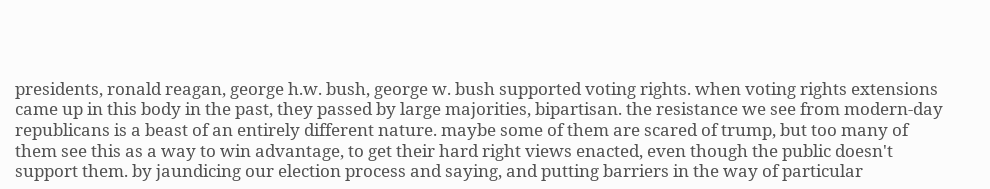presidents, ronald reagan, george h.w. bush, george w. bush supported voting rights. when voting rights extensions came up in this body in the past, they passed by large majorities, bipartisan. the resistance we see from modern-day republicans is a beast of an entirely different nature. maybe some of them are scared of trump, but too many of them see this as a way to win advantage, to get their hard right views enacted, even though the public doesn't support them. by jaundicing our election process and saying, and putting barriers in the way of particular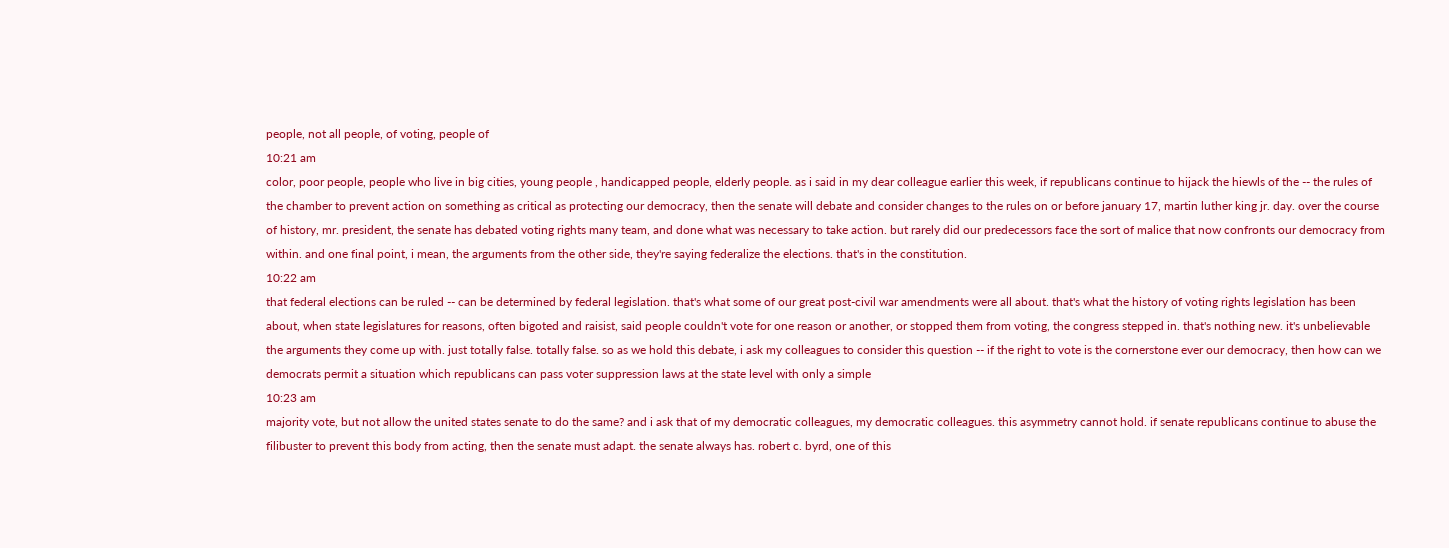people, not all people, of voting, people of
10:21 am
color, poor people, people who live in big cities, young people , handicapped people, elderly people. as i said in my dear colleague earlier this week, if republicans continue to hijack the hiewls of the -- the rules of the chamber to prevent action on something as critical as protecting our democracy, then the senate will debate and consider changes to the rules on or before january 17, martin luther king jr. day. over the course of history, mr. president, the senate has debated voting rights many team, and done what was necessary to take action. but rarely did our predecessors face the sort of malice that now confronts our democracy from within. and one final point, i mean, the arguments from the other side, they're saying federalize the elections. that's in the constitution.
10:22 am
that federal elections can be ruled -- can be determined by federal legislation. that's what some of our great post-civil war amendments were all about. that's what the history of voting rights legislation has been about, when state legislatures for reasons, often bigoted and raisist, said people couldn't vote for one reason or another, or stopped them from voting, the congress stepped in. that's nothing new. it's unbelievable the arguments they come up with. just totally false. totally false. so as we hold this debate, i ask my colleagues to consider this question -- if the right to vote is the cornerstone ever our democracy, then how can we democrats permit a situation which republicans can pass voter suppression laws at the state level with only a simple
10:23 am
majority vote, but not allow the united states senate to do the same? and i ask that of my democratic colleagues, my democratic colleagues. this asymmetry cannot hold. if senate republicans continue to abuse the filibuster to prevent this body from acting, then the senate must adapt. the senate always has. robert c. byrd, one of this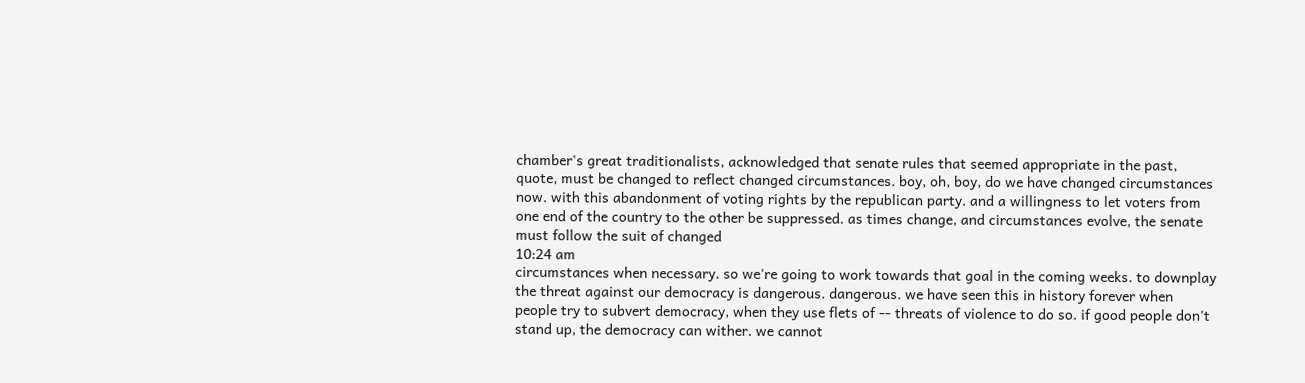chamber's great traditionalists, acknowledged that senate rules that seemed appropriate in the past, quote, must be changed to reflect changed circumstances. boy, oh, boy, do we have changed circumstances now. with this abandonment of voting rights by the republican party. and a willingness to let voters from one end of the country to the other be suppressed. as times change, and circumstances evolve, the senate must follow the suit of changed
10:24 am
circumstances when necessary. so we're going to work towards that goal in the coming weeks. to downplay the threat against our democracy is dangerous. dangerous. we have seen this in history forever when people try to subvert democracy, when they use flets of -- threats of violence to do so. if good people don't stand up, the democracy can wither. we cannot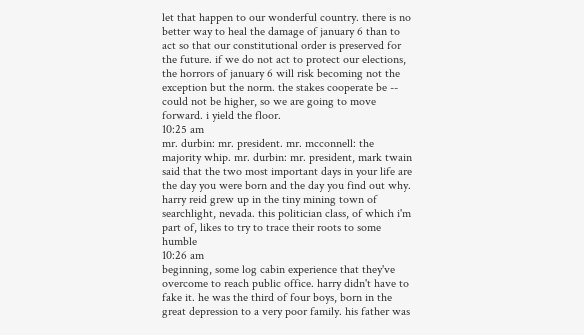let that happen to our wonderful country. there is no better way to heal the damage of january 6 than to act so that our constitutional order is preserved for the future. if we do not act to protect our elections, the horrors of january 6 will risk becoming not the exception but the norm. the stakes cooperate be -- could not be higher, so we are going to move forward. i yield the floor.
10:25 am
mr. durbin: mr. president. mr. mcconnell: the majority whip. mr. durbin: mr. president, mark twain said that the two most important days in your life are the day you were born and the day you find out why. harry reid grew up in the tiny mining town of searchlight, nevada. this politician class, of which i'm part of, likes to try to trace their roots to some humble
10:26 am
beginning, some log cabin experience that they've overcome to reach public office. harry didn't have to fake it. he was the third of four boys, born in the great depression to a very poor family. his father was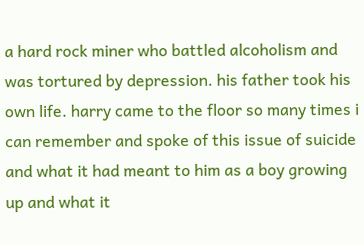a hard rock miner who battled alcoholism and was tortured by depression. his father took his own life. harry came to the floor so many times i can remember and spoke of this issue of suicide and what it had meant to him as a boy growing up and what it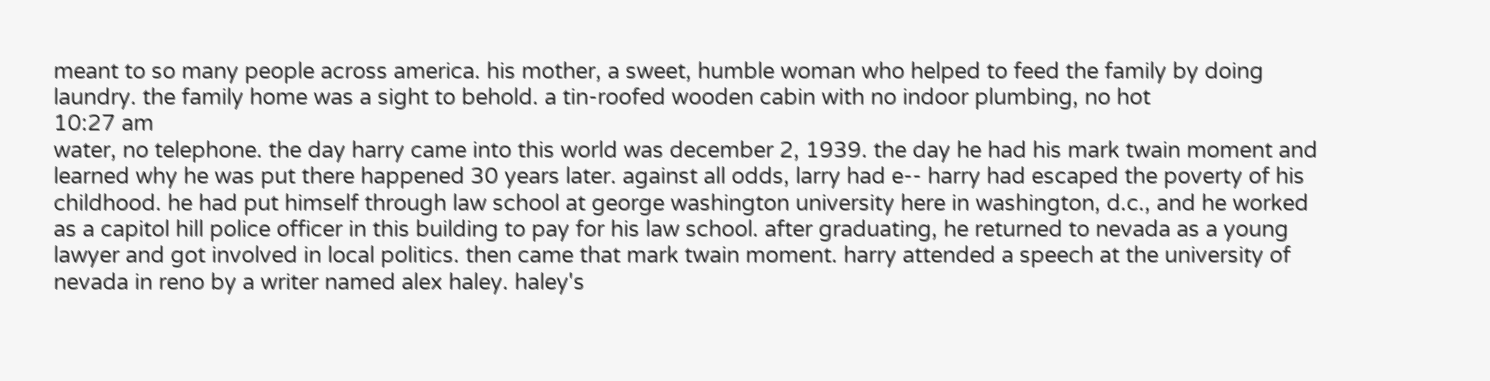meant to so many people across america. his mother, a sweet, humble woman who helped to feed the family by doing laundry. the family home was a sight to behold. a tin-roofed wooden cabin with no indoor plumbing, no hot
10:27 am
water, no telephone. the day harry came into this world was december 2, 1939. the day he had his mark twain moment and learned why he was put there happened 30 years later. against all odds, larry had e-- harry had escaped the poverty of his childhood. he had put himself through law school at george washington university here in washington, d.c., and he worked as a capitol hill police officer in this building to pay for his law school. after graduating, he returned to nevada as a young lawyer and got involved in local politics. then came that mark twain moment. harry attended a speech at the university of nevada in reno by a writer named alex haley. haley's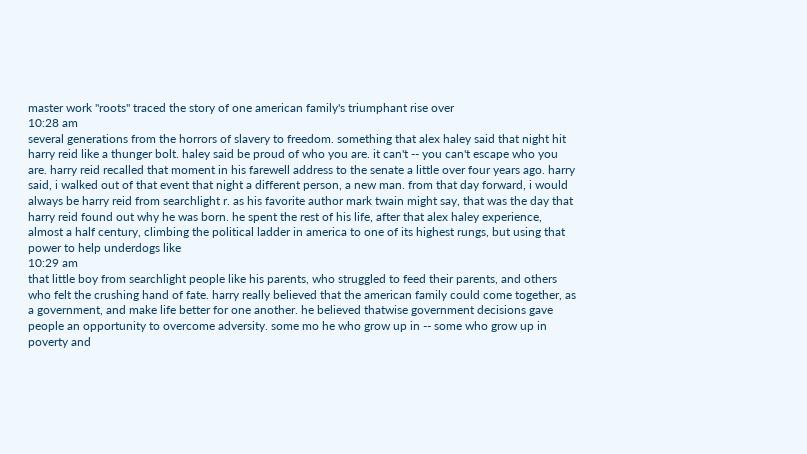master work "roots" traced the story of one american family's triumphant rise over
10:28 am
several generations from the horrors of slavery to freedom. something that alex haley said that night hit harry reid like a thunger bolt. haley said be proud of who you are. it can't -- you can't escape who you are. harry reid recalled that moment in his farewell address to the senate a little over four years ago. harry said, i walked out of that event that night a different person, a new man. from that day forward, i would always be harry reid from searchlight r. as his favorite author mark twain might say, that was the day that harry reid found out why he was born. he spent the rest of his life, after that alex haley experience, almost a half century, climbing the political ladder in america to one of its highest rungs, but using that power to help underdogs like
10:29 am
that little boy from searchlight people like his parents, who struggled to feed their parents, and others who felt the crushing hand of fate. harry really believed that the american family could come together, as a government, and make life better for one another. he believed thatwise government decisions gave people an opportunity to overcome adversity. some mo he who grow up in -- some who grow up in poverty and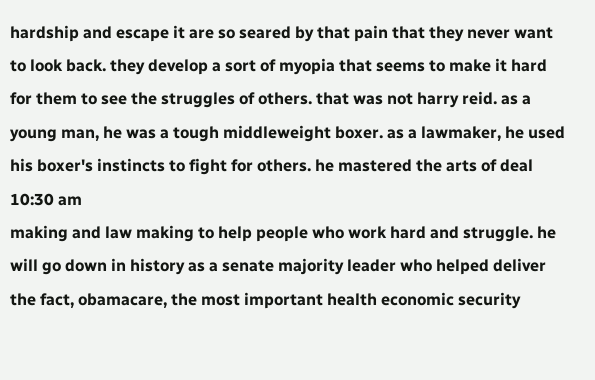hardship and escape it are so seared by that pain that they never want to look back. they develop a sort of myopia that seems to make it hard for them to see the struggles of others. that was not harry reid. as a young man, he was a tough middleweight boxer. as a lawmaker, he used his boxer's instincts to fight for others. he mastered the arts of deal
10:30 am
making and law making to help people who work hard and struggle. he will go down in history as a senate majority leader who helped deliver the fact, obamacare, the most important health economic security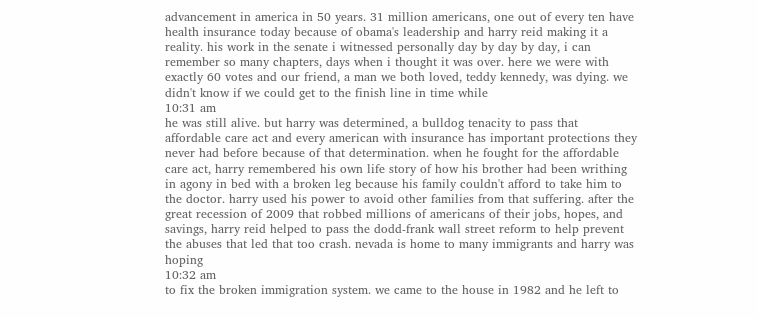advancement in america in 50 years. 31 million americans, one out of every ten have health insurance today because of obama's leadership and harry reid making it a reality. his work in the senate i witnessed personally day by day by day, i can remember so many chapters, days when i thought it was over. here we were with exactly 60 votes and our friend, a man we both loved, teddy kennedy, was dying. we didn't know if we could get to the finish line in time while
10:31 am
he was still alive. but harry was determined, a bulldog tenacity to pass that affordable care act and every american with insurance has important protections they never had before because of that determination. when he fought for the affordable care act, harry remembered his own life story of how his brother had been writhing in agony in bed with a broken leg because his family couldn't afford to take him to the doctor. harry used his power to avoid other families from that suffering. after the great recession of 2009 that robbed millions of americans of their jobs, hopes, and savings, harry reid helped to pass the dodd-frank wall street reform to help prevent the abuses that led that too crash. nevada is home to many immigrants and harry was hoping
10:32 am
to fix the broken immigration system. we came to the house in 1982 and he left to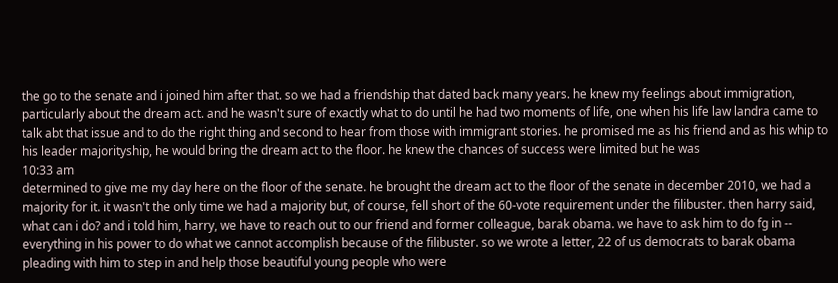the go to the senate and i joined him after that. so we had a friendship that dated back many years. he knew my feelings about immigration, particularly about the dream act. and he wasn't sure of exactly what to do until he had two moments of life, one when his life law landra came to talk abt that issue and to do the right thing and second to hear from those with immigrant stories. he promised me as his friend and as his whip to his leader majorityship, he would bring the dream act to the floor. he knew the chances of success were limited but he was
10:33 am
determined to give me my day here on the floor of the senate. he brought the dream act to the floor of the senate in december 2010, we had a majority for it. it wasn't the only time we had a majority but, of course, fell short of the 60-vote requirement under the filibuster. then harry said, what can i do? and i told him, harry, we have to reach out to our friend and former colleague, barak obama. we have to ask him to do fg in -- everything in his power to do what we cannot accomplish because of the filibuster. so we wrote a letter, 22 of us democrats to barak obama pleading with him to step in and help those beautiful young people who were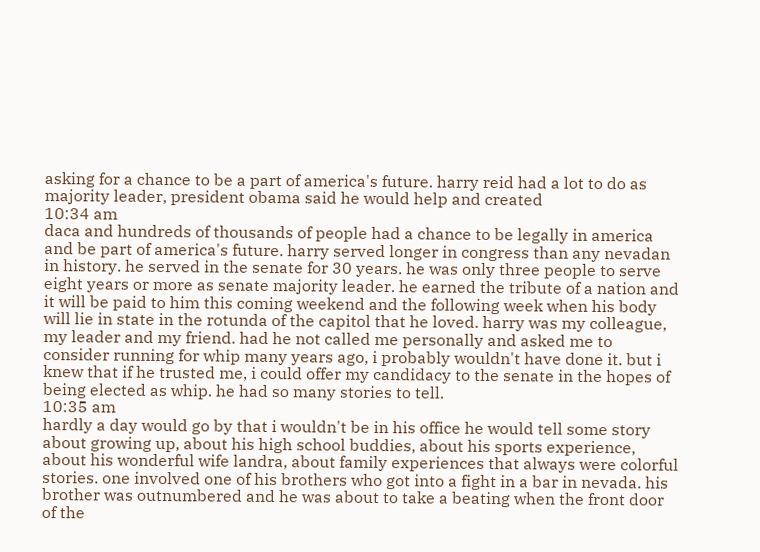asking for a chance to be a part of america's future. harry reid had a lot to do as majority leader, president obama said he would help and created
10:34 am
daca and hundreds of thousands of people had a chance to be legally in america and be part of america's future. harry served longer in congress than any nevadan in history. he served in the senate for 30 years. he was only three people to serve eight years or more as senate majority leader. he earned the tribute of a nation and it will be paid to him this coming weekend and the following week when his body will lie in state in the rotunda of the capitol that he loved. harry was my colleague, my leader and my friend. had he not called me personally and asked me to consider running for whip many years ago, i probably wouldn't have done it. but i knew that if he trusted me, i could offer my candidacy to the senate in the hopes of being elected as whip. he had so many stories to tell.
10:35 am
hardly a day would go by that i wouldn't be in his office he would tell some story about growing up, about his high school buddies, about his sports experience, about his wonderful wife landra, about family experiences that always were colorful stories. one involved one of his brothers who got into a fight in a bar in nevada. his brother was outnumbered and he was about to take a beating when the front door of the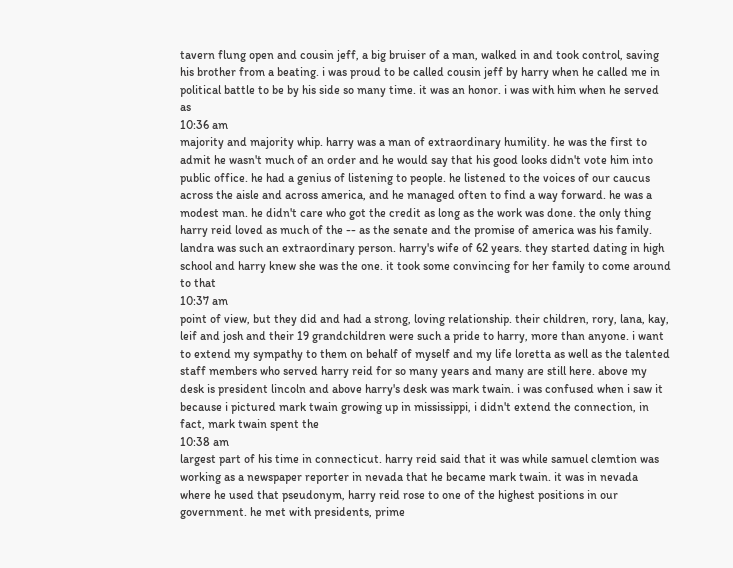tavern flung open and cousin jeff, a big bruiser of a man, walked in and took control, saving his brother from a beating. i was proud to be called cousin jeff by harry when he called me in political battle to be by his side so many time. it was an honor. i was with him when he served as
10:36 am
majority and majority whip. harry was a man of extraordinary humility. he was the first to admit he wasn't much of an order and he would say that his good looks didn't vote him into public office. he had a genius of listening to people. he listened to the voices of our caucus across the aisle and across america, and he managed often to find a way forward. he was a modest man. he didn't care who got the credit as long as the work was done. the only thing harry reid loved as much of the -- as the senate and the promise of america was his family. landra was such an extraordinary person. harry's wife of 62 years. they started dating in high school and harry knew she was the one. it took some convincing for her family to come around to that
10:37 am
point of view, but they did and had a strong, loving relationship. their children, rory, lana, kay, leif and josh and their 19 grandchildren were such a pride to harry, more than anyone. i want to extend my sympathy to them on behalf of myself and my life loretta as well as the talented staff members who served harry reid for so many years and many are still here. above my desk is president lincoln and above harry's desk was mark twain. i was confused when i saw it because i pictured mark twain growing up in mississippi, i didn't extend the connection, in fact, mark twain spent the
10:38 am
largest part of his time in connecticut. harry reid said that it was while samuel clemtion was working as a newspaper reporter in nevada that he became mark twain. it was in nevada where he used that pseudonym, harry reid rose to one of the highest positions in our government. he met with presidents, prime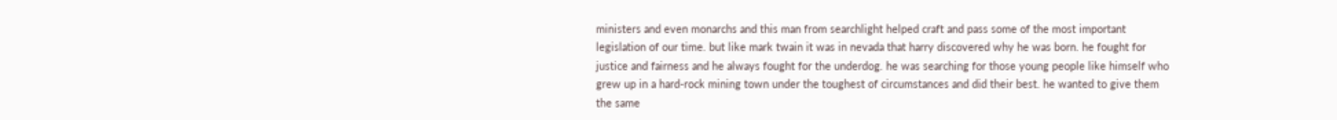ministers and even monarchs and this man from searchlight helped craft and pass some of the most important legislation of our time. but like mark twain it was in nevada that harry discovered why he was born. he fought for justice and fairness and he always fought for the underdog. he was searching for those young people like himself who grew up in a hard-rock mining town under the toughest of circumstances and did their best. he wanted to give them the same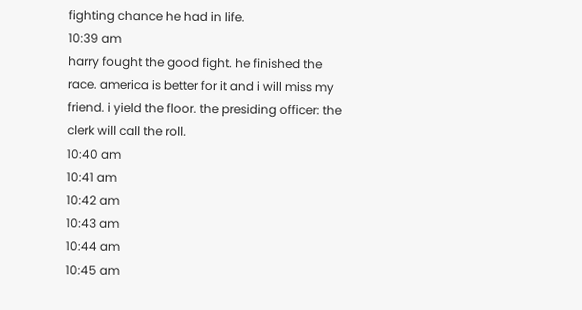fighting chance he had in life.
10:39 am
harry fought the good fight. he finished the race. america is better for it and i will miss my friend. i yield the floor. the presiding officer: the clerk will call the roll.
10:40 am
10:41 am
10:42 am
10:43 am
10:44 am
10:45 am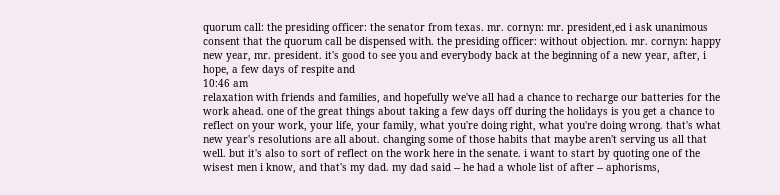quorum call: the presiding officer: the senator from texas. mr. cornyn: mr. president,ed i ask unanimous consent that the quorum call be dispensed with. the presiding officer: without objection. mr. cornyn: happy new year, mr. president. it's good to see you and everybody back at the beginning of a new year, after, i hope, a few days of respite and
10:46 am
relaxation with friends and families, and hopefully we've all had a chance to recharge our batteries for the work ahead. one of the great things about taking a few days off during the holidays is you get a chance to reflect on your work, your life, your family, what you're doing right, what you're doing wrong. that's what new year's resolutions are all about. changing some of those habits that maybe aren't serving us all that well. but it's also to sort of reflect on the work here in the senate. i want to start by quoting one of the wisest men i know, and that's my dad. my dad said -- he had a whole list of after -- aphorisms,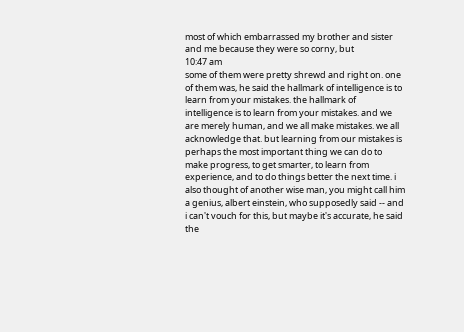most of which embarrassed my brother and sister and me because they were so corny, but
10:47 am
some of them were pretty shrewd and right on. one of them was, he said the hallmark of intelligence is to learn from your mistakes. the hallmark of intelligence is to learn from your mistakes. and we are merely human, and we all make mistakes. we all acknowledge that. but learning from our mistakes is perhaps the most important thing we can do to make progress, to get smarter, to learn from experience, and to do things better the next time. i also thought of another wise man, you might call him a genius, albert einstein, who supposedly said -- and i can't vouch for this, but maybe it's accurate, he said the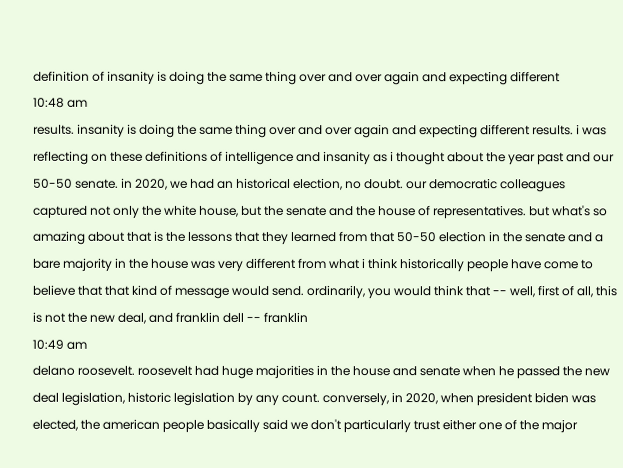definition of insanity is doing the same thing over and over again and expecting different
10:48 am
results. insanity is doing the same thing over and over again and expecting different results. i was reflecting on these definitions of intelligence and insanity as i thought about the year past and our 50-50 senate. in 2020, we had an historical election, no doubt. our democratic colleagues captured not only the white house, but the senate and the house of representatives. but what's so amazing about that is the lessons that they learned from that 50-50 election in the senate and a bare majority in the house was very different from what i think historically people have come to believe that that kind of message would send. ordinarily, you would think that -- well, first of all, this is not the new deal, and franklin dell -- franklin
10:49 am
delano roosevelt. roosevelt had huge majorities in the house and senate when he passed the new deal legislation, historic legislation by any count. conversely, in 2020, when president biden was elected, the american people basically said we don't particularly trust either one of the major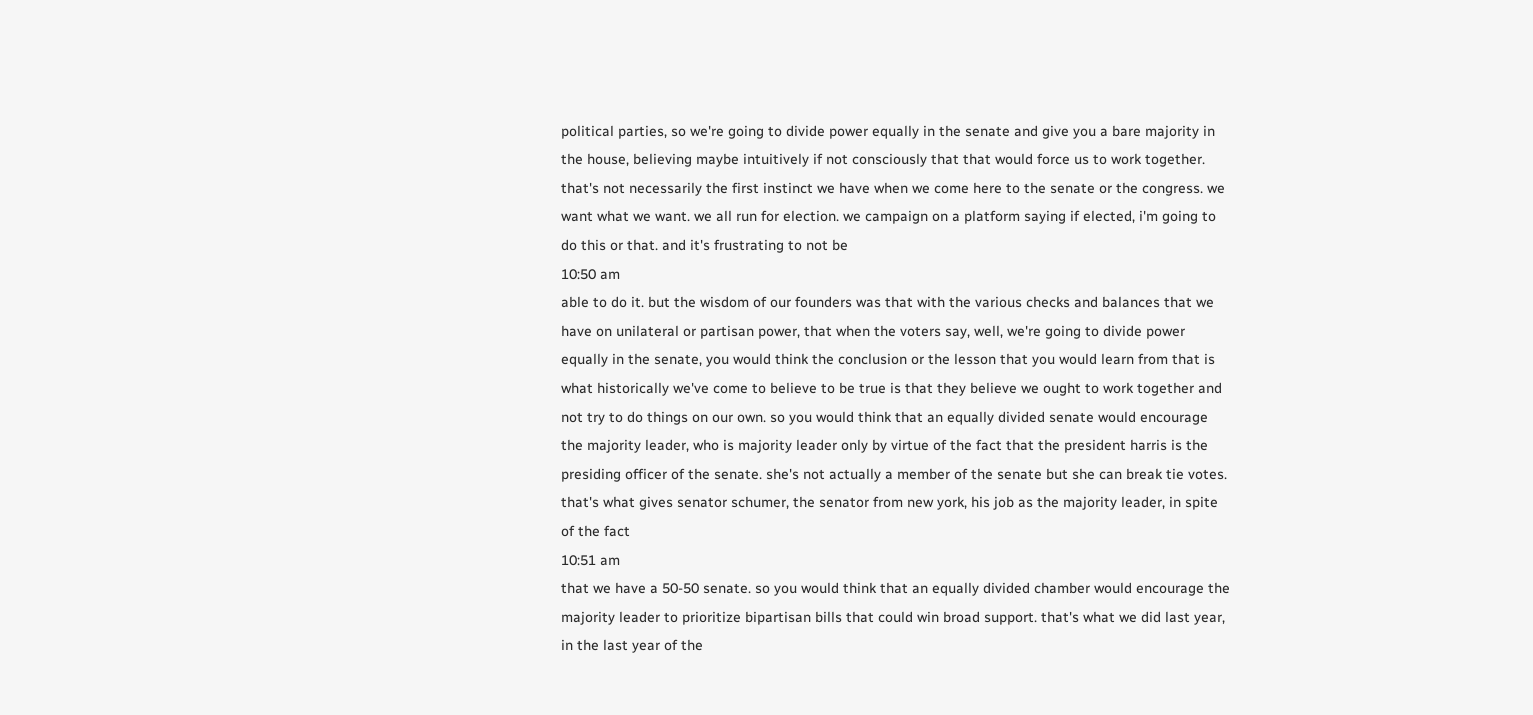political parties, so we're going to divide power equally in the senate and give you a bare majority in the house, believing maybe intuitively if not consciously that that would force us to work together. that's not necessarily the first instinct we have when we come here to the senate or the congress. we want what we want. we all run for election. we campaign on a platform saying if elected, i'm going to do this or that. and it's frustrating to not be
10:50 am
able to do it. but the wisdom of our founders was that with the various checks and balances that we have on unilateral or partisan power, that when the voters say, well, we're going to divide power equally in the senate, you would think the conclusion or the lesson that you would learn from that is what historically we've come to believe to be true is that they believe we ought to work together and not try to do things on our own. so you would think that an equally divided senate would encourage the majority leader, who is majority leader only by virtue of the fact that the president harris is the presiding officer of the senate. she's not actually a member of the senate but she can break tie votes. that's what gives senator schumer, the senator from new york, his job as the majority leader, in spite of the fact
10:51 am
that we have a 50-50 senate. so you would think that an equally divided chamber would encourage the majority leader to prioritize bipartisan bills that could win broad support. that's what we did last year, in the last year of the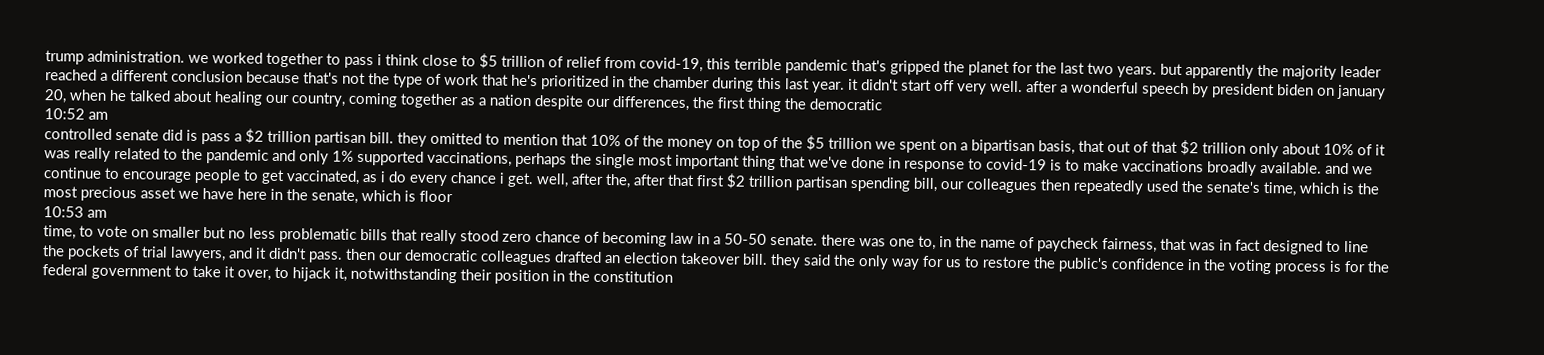trump administration. we worked together to pass i think close to $5 trillion of relief from covid-19, this terrible pandemic that's gripped the planet for the last two years. but apparently the majority leader reached a different conclusion because that's not the type of work that he's prioritized in the chamber during this last year. it didn't start off very well. after a wonderful speech by president biden on january 20, when he talked about healing our country, coming together as a nation despite our differences, the first thing the democratic
10:52 am
controlled senate did is pass a $2 trillion partisan bill. they omitted to mention that 10% of the money on top of the $5 trillion we spent on a bipartisan basis, that out of that $2 trillion only about 10% of it was really related to the pandemic and only 1% supported vaccinations, perhaps the single most important thing that we've done in response to covid-19 is to make vaccinations broadly available. and we continue to encourage people to get vaccinated, as i do every chance i get. well, after the, after that first $2 trillion partisan spending bill, our colleagues then repeatedly used the senate's time, which is the most precious asset we have here in the senate, which is floor
10:53 am
time, to vote on smaller but no less problematic bills that really stood zero chance of becoming law in a 50-50 senate. there was one to, in the name of paycheck fairness, that was in fact designed to line the pockets of trial lawyers, and it didn't pass. then our democratic colleagues drafted an election takeover bill. they said the only way for us to restore the public's confidence in the voting process is for the federal government to take it over, to hijack it, notwithstanding their position in the constitution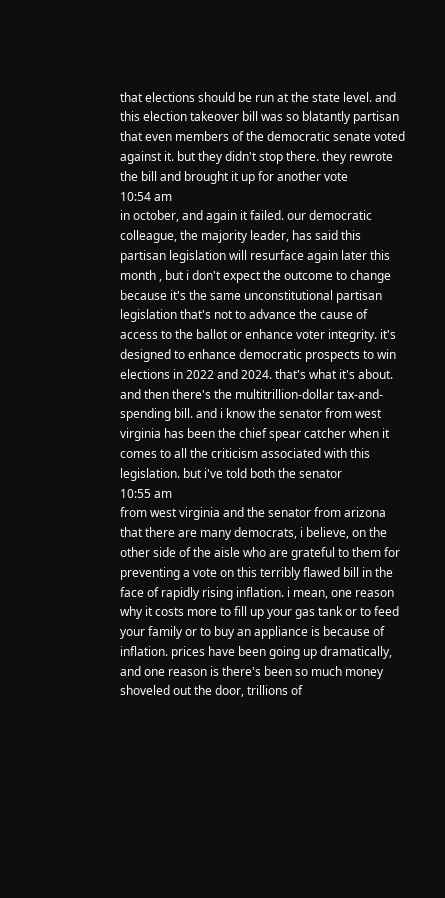that elections should be run at the state level. and this election takeover bill was so blatantly partisan that even members of the democratic senate voted against it. but they didn't stop there. they rewrote the bill and brought it up for another vote
10:54 am
in october, and again it failed. our democratic colleague, the majority leader, has said this partisan legislation will resurface again later this month , but i don't expect the outcome to change because it's the same unconstitutional partisan legislation that's not to advance the cause of access to the ballot or enhance voter integrity. it's designed to enhance democratic prospects to win elections in 2022 and 2024. that's what it's about. and then there's the multitrillion-dollar tax-and-spending bill. and i know the senator from west virginia has been the chief spear catcher when it comes to all the criticism associated with this legislation. but i've told both the senator
10:55 am
from west virginia and the senator from arizona that there are many democrats, i believe, on the other side of the aisle who are grateful to them for preventing a vote on this terribly flawed bill in the face of rapidly rising inflation. i mean, one reason why it costs more to fill up your gas tank or to feed your family or to buy an appliance is because of inflation. prices have been going up dramatically, and one reason is there's been so much money shoveled out the door, trillions of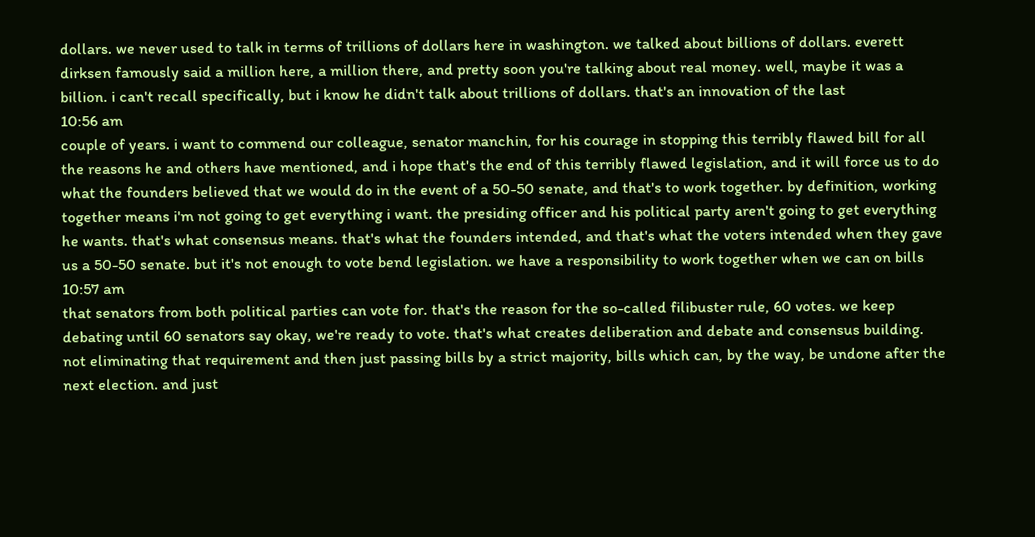dollars. we never used to talk in terms of trillions of dollars here in washington. we talked about billions of dollars. everett dirksen famously said a million here, a million there, and pretty soon you're talking about real money. well, maybe it was a billion. i can't recall specifically, but i know he didn't talk about trillions of dollars. that's an innovation of the last
10:56 am
couple of years. i want to commend our colleague, senator manchin, for his courage in stopping this terribly flawed bill for all the reasons he and others have mentioned, and i hope that's the end of this terribly flawed legislation, and it will force us to do what the founders believed that we would do in the event of a 50-50 senate, and that's to work together. by definition, working together means i'm not going to get everything i want. the presiding officer and his political party aren't going to get everything he wants. that's what consensus means. that's what the founders intended, and that's what the voters intended when they gave us a 50-50 senate. but it's not enough to vote bend legislation. we have a responsibility to work together when we can on bills
10:57 am
that senators from both political parties can vote for. that's the reason for the so-called filibuster rule, 60 votes. we keep debating until 60 senators say okay, we're ready to vote. that's what creates deliberation and debate and consensus building. not eliminating that requirement and then just passing bills by a strict majority, bills which can, by the way, be undone after the next election. and just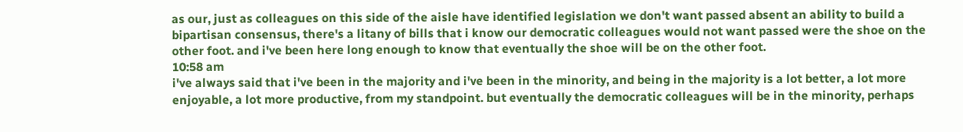as our, just as colleagues on this side of the aisle have identified legislation we don't want passed absent an ability to build a bipartisan consensus, there's a litany of bills that i know our democratic colleagues would not want passed were the shoe on the other foot. and i've been here long enough to know that eventually the shoe will be on the other foot.
10:58 am
i've always said that i've been in the majority and i've been in the minority, and being in the majority is a lot better, a lot more enjoyable, a lot more productive, from my standpoint. but eventually the democratic colleagues will be in the minority, perhaps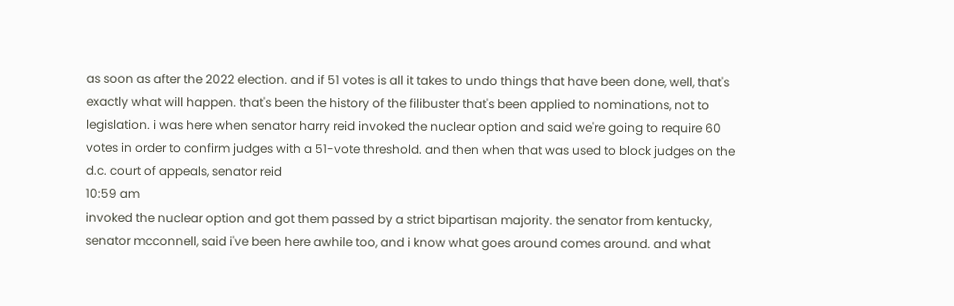as soon as after the 2022 election. and if 51 votes is all it takes to undo things that have been done, well, that's exactly what will happen. that's been the history of the filibuster that's been applied to nominations, not to legislation. i was here when senator harry reid invoked the nuclear option and said we're going to require 60 votes in order to confirm judges with a 51-vote threshold. and then when that was used to block judges on the d.c. court of appeals, senator reid
10:59 am
invoked the nuclear option and got them passed by a strict bipartisan majority. the senator from kentucky, senator mcconnell, said i've been here awhile too, and i know what goes around comes around. and what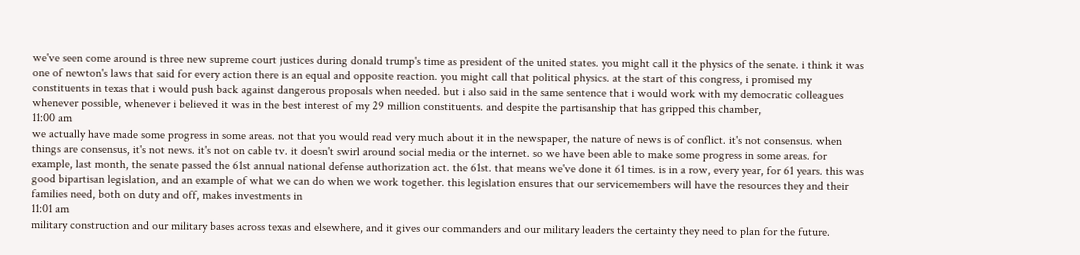we've seen come around is three new supreme court justices during donald trump's time as president of the united states. you might call it the physics of the senate. i think it was one of newton's laws that said for every action there is an equal and opposite reaction. you might call that political physics. at the start of this congress, i promised my constituents in texas that i would push back against dangerous proposals when needed. but i also said in the same sentence that i would work with my democratic colleagues whenever possible, whenever i believed it was in the best interest of my 29 million constituents. and despite the partisanship that has gripped this chamber,
11:00 am
we actually have made some progress in some areas. not that you would read very much about it in the newspaper, the nature of news is of conflict. it's not consensus. when things are consensus, it's not news. it's not on cable tv. it doesn't swirl around social media or the internet. so we have been able to make some progress in some areas. for example, last month, the senate passed the 61st annual national defense authorization act. the 61st. that means we've done it 61 times. is in a row, every year, for 61 years. this was good bipartisan legislation, and an example of what we can do when we work together. this legislation ensures that our servicemembers will have the resources they and their families need, both on duty and off, makes investments in
11:01 am
military construction and our military bases across texas and elsewhere, and it gives our commanders and our military leaders the certainty they need to plan for the future.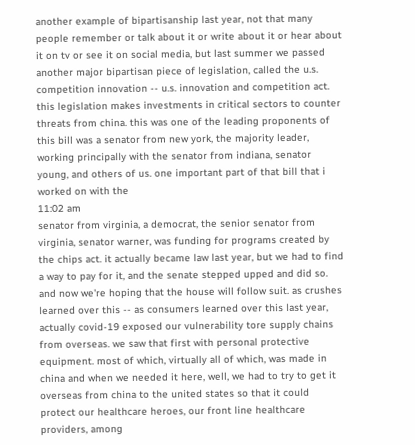another example of bipartisanship last year, not that many people remember or talk about it or write about it or hear about it on tv or see it on social media, but last summer we passed another major bipartisan piece of legislation, called the u.s. competition innovation -- u.s. innovation and competition act. this legislation makes investments in critical sectors to counter threats from china. this was one of the leading proponents of this bill was a senator from new york, the majority leader, working principally with the senator from indiana, senator young, and others of us. one important part of that bill that i worked on with the
11:02 am
senator from virginia, a democrat, the senior senator from virginia, senator warner, was funding for programs created by the chips act. it actually became law last year, but we had to find a way to pay for it, and the senate stepped upped and did so. and now we're hoping that the house will follow suit. as crushes learned over this -- as consumers learned over this last year, actually covid-19 exposed our vulnerability tore supply chains from overseas. we saw that first with personal protective equipment. most of which, virtually all of which, was made in china and when we needed it here, well, we had to try to get it overseas from china to the united states so that it could protect our healthcare heroes, our front line healthcare providers, among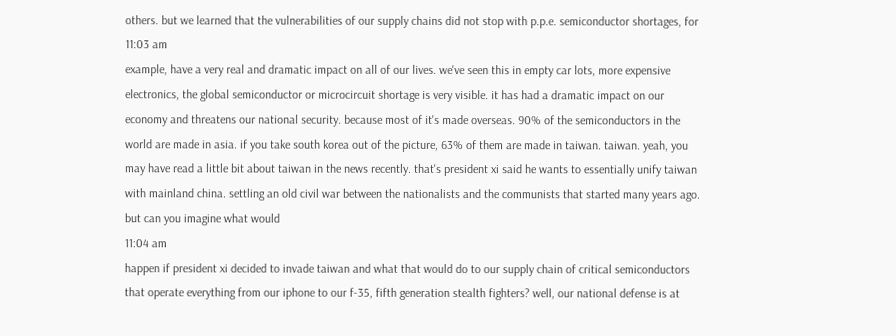others. but we learned that the vulnerabilities of our supply chains did not stop with p.p.e. semiconductor shortages, for
11:03 am
example, have a very real and dramatic impact on all of our lives. we've seen this in empty car lots, more expensive electronics, the global semiconductor or microcircuit shortage is very visible. it has had a dramatic impact on our economy and threatens our national security. because most of it's made overseas. 90% of the semiconductors in the world are made in asia. if you take south korea out of the picture, 63% of them are made in taiwan. taiwan. yeah, you may have read a little bit about taiwan in the news recently. that's president xi said he wants to essentially unify taiwan with mainland china. settling an old civil war between the nationalists and the communists that started many years ago. but can you imagine what would
11:04 am
happen if president xi decided to invade taiwan and what that would do to our supply chain of critical semiconductors that operate everything from our iphone to our f-35, fifth generation stealth fighters? well, our national defense is at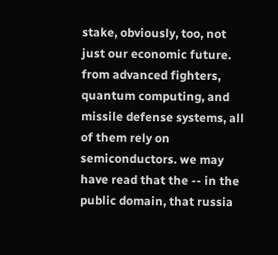stake, obviously, too, not just our economic future. from advanced fighters, quantum computing, and missile defense systems, all of them rely on semiconductors. we may have read that the -- in the public domain, that russia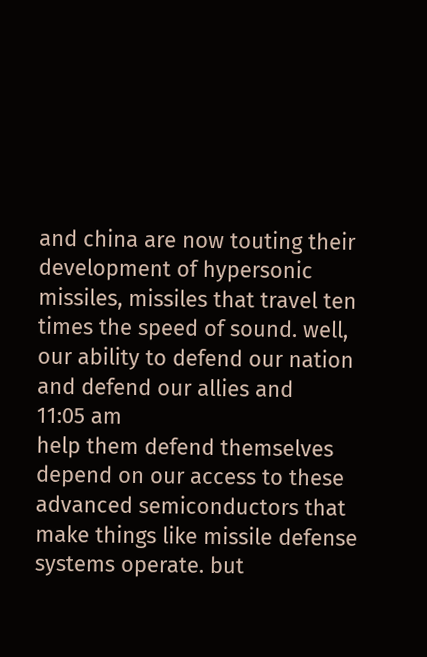and china are now touting their development of hypersonic missiles, missiles that travel ten times the speed of sound. well, our ability to defend our nation and defend our allies and
11:05 am
help them defend themselves depend on our access to these advanced semiconductors that make things like missile defense systems operate. but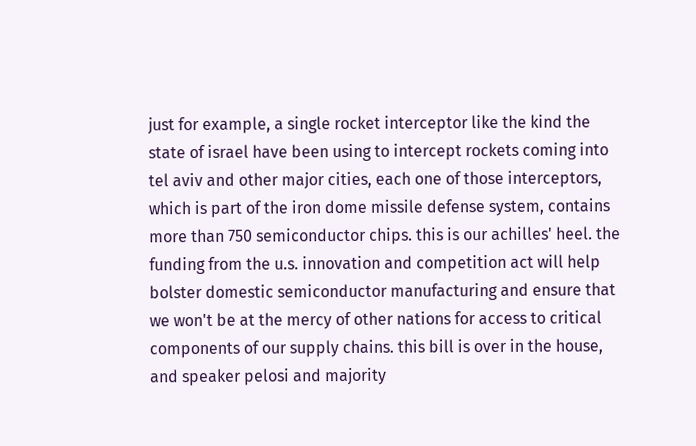just for example, a single rocket interceptor like the kind the state of israel have been using to intercept rockets coming into tel aviv and other major cities, each one of those interceptors, which is part of the iron dome missile defense system, contains more than 750 semiconductor chips. this is our achilles' heel. the funding from the u.s. innovation and competition act will help bolster domestic semiconductor manufacturing and ensure that we won't be at the mercy of other nations for access to critical components of our supply chains. this bill is over in the house, and speaker pelosi and majority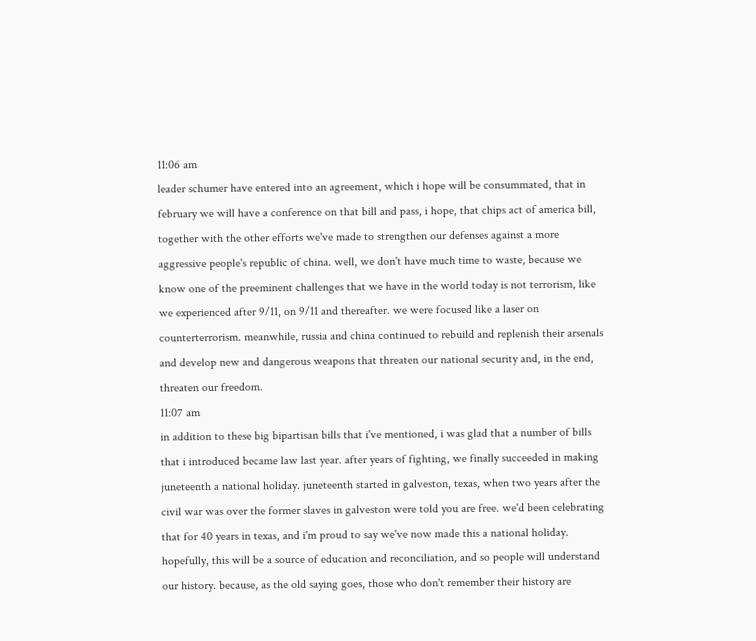11:06 am
leader schumer have entered into an agreement, which i hope will be consummated, that in february we will have a conference on that bill and pass, i hope, that chips act of america bill, together with the other efforts we've made to strengthen our defenses against a more aggressive people's republic of china. well, we don't have much time to waste, because we know one of the preeminent challenges that we have in the world today is not terrorism, like we experienced after 9/11, on 9/11 and thereafter. we were focused like a laser on counterterrorism. meanwhile, russia and china continued to rebuild and replenish their arsenals and develop new and dangerous weapons that threaten our national security and, in the end, threaten our freedom.
11:07 am
in addition to these big bipartisan bills that i've mentioned, i was glad that a number of bills that i introduced became law last year. after years of fighting, we finally succeeded in making juneteenth a national holiday. juneteenth started in galveston, texas, when two years after the civil war was over the former slaves in galveston were told you are free. we'd been celebrating that for 40 years in texas, and i'm proud to say we've now made this a national holiday. hopefully, this will be a source of education and reconciliation, and so people will understand our history. because, as the old saying goes, those who don't remember their history are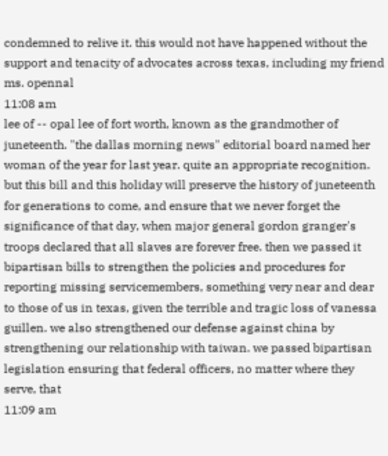condemned to relive it. this would not have happened without the support and tenacity of advocates across texas, including my friend ms. opennal
11:08 am
lee of -- opal lee of fort worth, known as the grandmother of juneteenth. "the dallas morning news" editorial board named her woman of the year for last year. quite an appropriate recognition. but this bill and this holiday will preserve the history of juneteenth for generations to come, and ensure that we never forget the significance of that day, when major general gordon granger's troops declared that all slaves are forever free. then we passed it bipartisan bills to strengthen the policies and procedures for reporting missing servicemembers, something very near and dear to those of us in texas, given the terrible and tragic loss of vanessa guillen. we also strengthened our defense against china by strengthening our relationship with taiwan. we passed bipartisan legislation ensuring that federal officers, no matter where they serve, that
11:09 am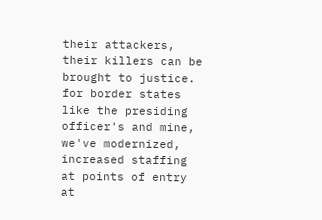their attackers, their killers can be brought to justice. for border states like the presiding officer's and mine, we've modernized, increased staffing at points of entry at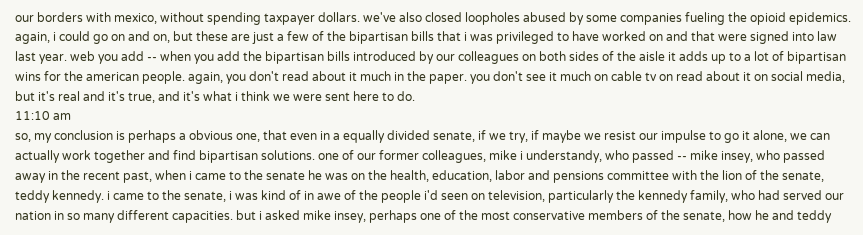our borders with mexico, without spending taxpayer dollars. we've also closed loopholes abused by some companies fueling the opioid epidemics. again, i could go on and on, but these are just a few of the bipartisan bills that i was privileged to have worked on and that were signed into law last year. web you add -- when you add the bipartisan bills introduced by our colleagues on both sides of the aisle it adds up to a lot of bipartisan wins for the american people. again, you don't read about it much in the paper. you don't see it much on cable tv on read about it on social media, but it's real and it's true, and it's what i think we were sent here to do.
11:10 am
so, my conclusion is perhaps a obvious one, that even in a equally divided senate, if we try, if maybe we resist our impulse to go it alone, we can actually work together and find bipartisan solutions. one of our former colleagues, mike i understandy, who passed -- mike insey, who passed away in the recent past, when i came to the senate he was on the health, education, labor and pensions committee with the lion of the senate, teddy kennedy. i came to the senate, i was kind of in awe of the people i'd seen on television, particularly the kennedy family, who had served our nation in so many different capacities. but i asked mike insey, perhaps one of the most conservative members of the senate, how he and teddy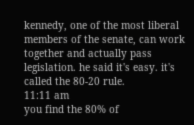kennedy, one of the most liberal members of the senate, can work together and actually pass legislation. he said it's easy. it's called the 80-20 rule.
11:11 am
you find the 80% of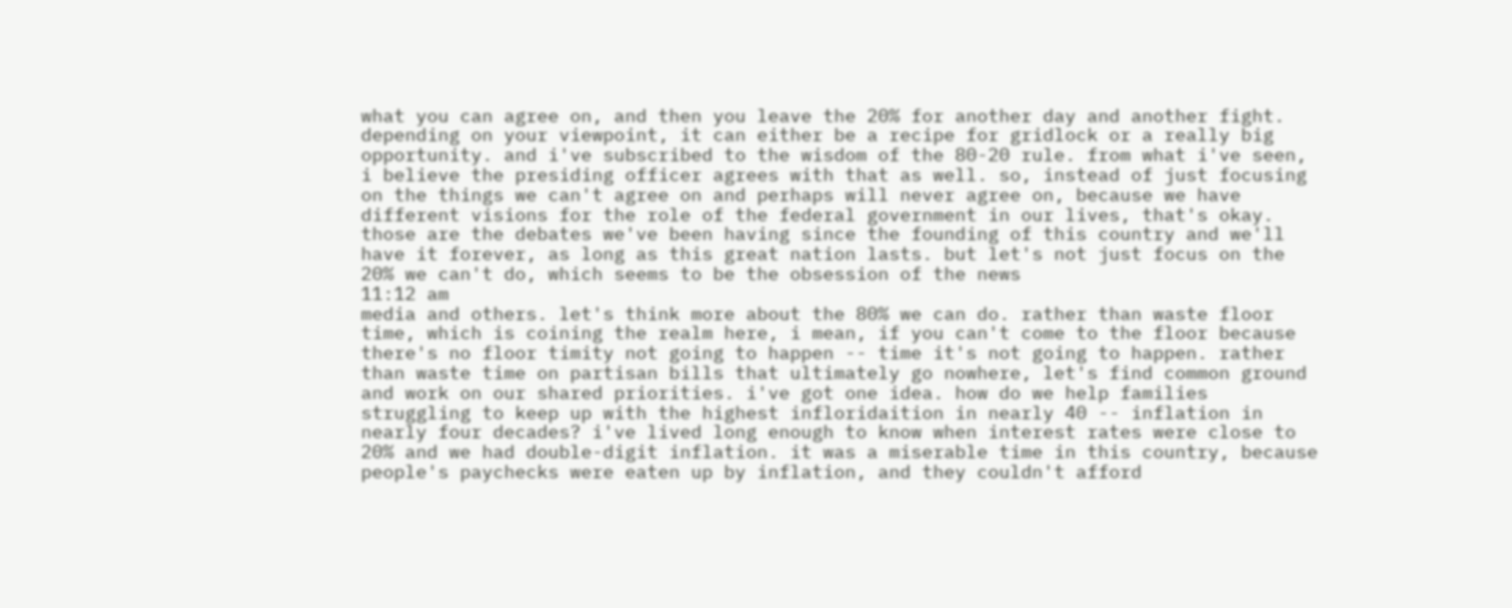what you can agree on, and then you leave the 20% for another day and another fight. depending on your viewpoint, it can either be a recipe for gridlock or a really big opportunity. and i've subscribed to the wisdom of the 80-20 rule. from what i've seen, i believe the presiding officer agrees with that as well. so, instead of just focusing on the things we can't agree on and perhaps will never agree on, because we have different visions for the role of the federal government in our lives, that's okay. those are the debates we've been having since the founding of this country and we'll have it forever, as long as this great nation lasts. but let's not just focus on the 20% we can't do, which seems to be the obsession of the news
11:12 am
media and others. let's think more about the 80% we can do. rather than waste floor time, which is coining the realm here, i mean, if you can't come to the floor because there's no floor timity not going to happen -- time it's not going to happen. rather than waste time on partisan bills that ultimately go nowhere, let's find common ground and work on our shared priorities. i've got one idea. how do we help families struggling to keep up with the highest infloridaition in nearly 40 -- inflation in nearly four decades? i've lived long enough to know when interest rates were close to 20% and we had double-digit inflation. it was a miserable time in this country, because people's paychecks were eaten up by inflation, and they couldn't afford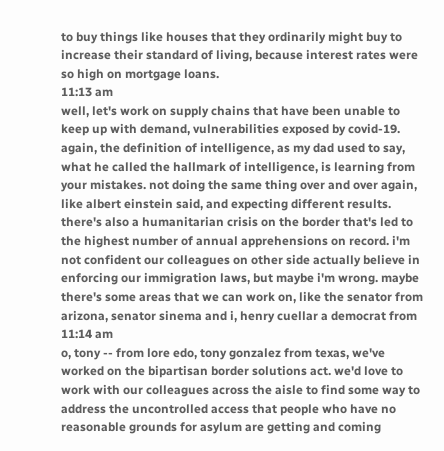to buy things like houses that they ordinarily might buy to increase their standard of living, because interest rates were so high on mortgage loans.
11:13 am
well, let's work on supply chains that have been unable to keep up with demand, vulnerabilities exposed by covid-19. again, the definition of intelligence, as my dad used to say, what he called the hallmark of intelligence, is learning from your mistakes. not doing the same thing over and over again, like albert einstein said, and expecting different results. there's also a humanitarian crisis on the border that's led to the highest number of annual apprehensions on record. i'm not confident our colleagues on other side actually believe in enforcing our immigration laws, but maybe i'm wrong. maybe there's some areas that we can work on, like the senator from arizona, senator sinema and i, henry cuellar a democrat from
11:14 am
o, tony -- from lore edo, tony gonzalez from texas, we've worked on the bipartisan border solutions act. we'd love to work with our colleagues across the aisle to find some way to address the uncontrolled access that people who have no reasonable grounds for asylum are getting and coming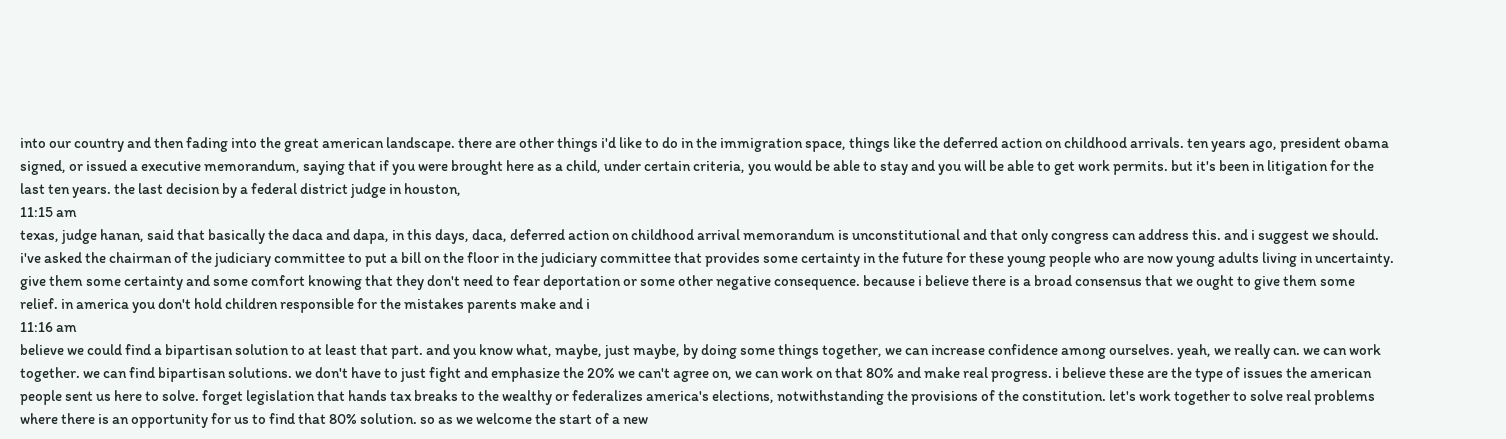into our country and then fading into the great american landscape. there are other things i'd like to do in the immigration space, things like the deferred action on childhood arrivals. ten years ago, president obama signed, or issued a executive memorandum, saying that if you were brought here as a child, under certain criteria, you would be able to stay and you will be able to get work permits. but it's been in litigation for the last ten years. the last decision by a federal district judge in houston,
11:15 am
texas, judge hanan, said that basically the daca and dapa, in this days, daca, deferred action on childhood arrival memorandum is unconstitutional and that only congress can address this. and i suggest we should. i've asked the chairman of the judiciary committee to put a bill on the floor in the judiciary committee that provides some certainty in the future for these young people who are now young adults living in uncertainty. give them some certainty and some comfort knowing that they don't need to fear deportation or some other negative consequence. because i believe there is a broad consensus that we ought to give them some relief. in america you don't hold children responsible for the mistakes parents make and i
11:16 am
believe we could find a bipartisan solution to at least that part. and you know what, maybe, just maybe, by doing some things together, we can increase confidence among ourselves. yeah, we really can. we can work together. we can find bipartisan solutions. we don't have to just fight and emphasize the 20% we can't agree on, we can work on that 80% and make real progress. i believe these are the type of issues the american people sent us here to solve. forget legislation that hands tax breaks to the wealthy or federalizes america's elections, notwithstanding the provisions of the constitution. let's work together to solve real problems where there is an opportunity for us to find that 80% solution. so as we welcome the start of a new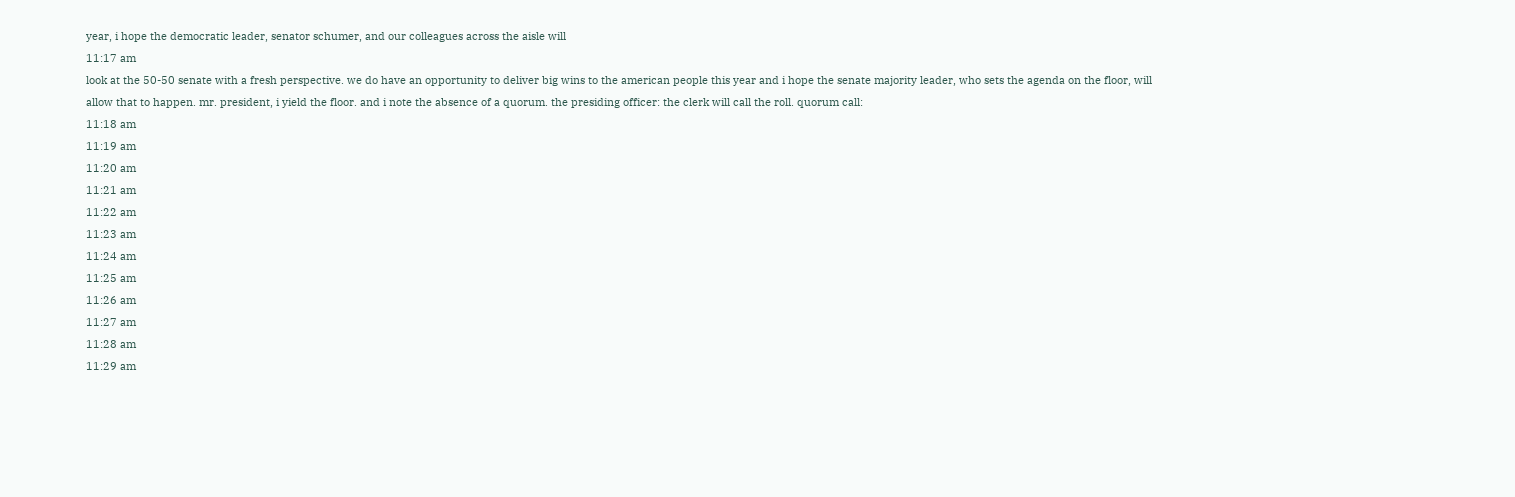year, i hope the democratic leader, senator schumer, and our colleagues across the aisle will
11:17 am
look at the 50-50 senate with a fresh perspective. we do have an opportunity to deliver big wins to the american people this year and i hope the senate majority leader, who sets the agenda on the floor, will allow that to happen. mr. president, i yield the floor. and i note the absence of a quorum. the presiding officer: the clerk will call the roll. quorum call:
11:18 am
11:19 am
11:20 am
11:21 am
11:22 am
11:23 am
11:24 am
11:25 am
11:26 am
11:27 am
11:28 am
11:29 am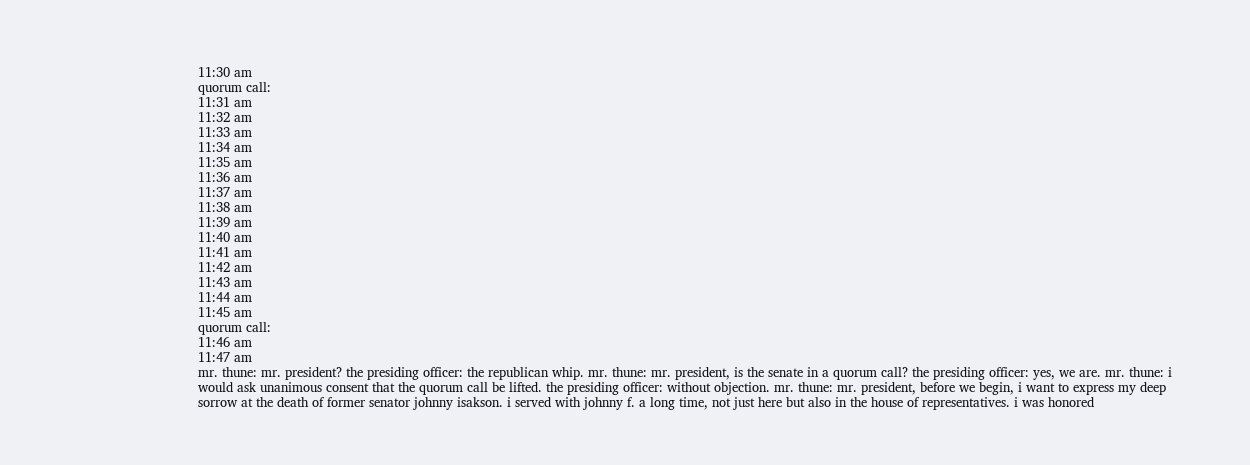11:30 am
quorum call:
11:31 am
11:32 am
11:33 am
11:34 am
11:35 am
11:36 am
11:37 am
11:38 am
11:39 am
11:40 am
11:41 am
11:42 am
11:43 am
11:44 am
11:45 am
quorum call:
11:46 am
11:47 am
mr. thune: mr. president? the presiding officer: the republican whip. mr. thune: mr. president, is the senate in a quorum call? the presiding officer: yes, we are. mr. thune: i would ask unanimous consent that the quorum call be lifted. the presiding officer: without objection. mr. thune: mr. president, before we begin, i want to express my deep sorrow at the death of former senator johnny isakson. i served with johnny f. a long time, not just here but also in the house of representatives. i was honored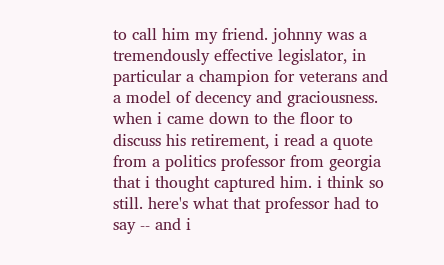to call him my friend. johnny was a tremendously effective legislator, in particular a champion for veterans and a model of decency and graciousness. when i came down to the floor to discuss his retirement, i read a quote from a politics professor from georgia that i thought captured him. i think so still. here's what that professor had to say -- and i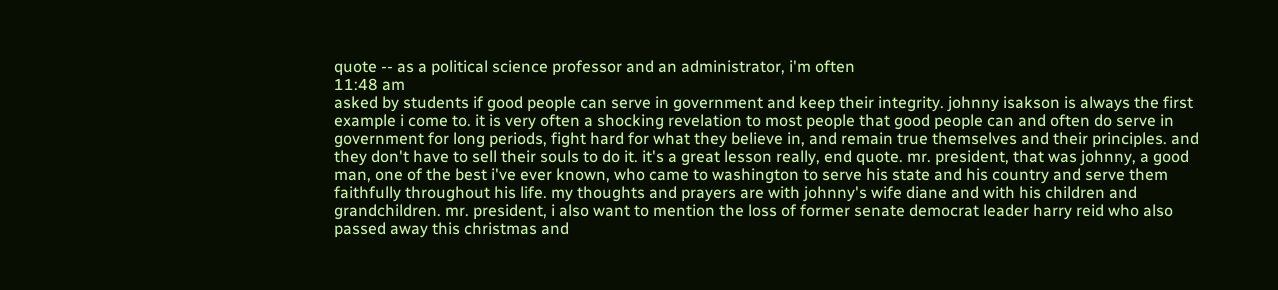quote -- as a political science professor and an administrator, i'm often
11:48 am
asked by students if good people can serve in government and keep their integrity. johnny isakson is always the first example i come to. it is very often a shocking revelation to most people that good people can and often do serve in government for long periods, fight hard for what they believe in, and remain true themselves and their principles. and they don't have to sell their souls to do it. it's a great lesson really, end quote. mr. president, that was johnny, a good man, one of the best i've ever known, who came to washington to serve his state and his country and serve them faithfully throughout his life. my thoughts and prayers are with johnny's wife diane and with his children and grandchildren. mr. president, i also want to mention the loss of former senate democrat leader harry reid who also passed away this christmas and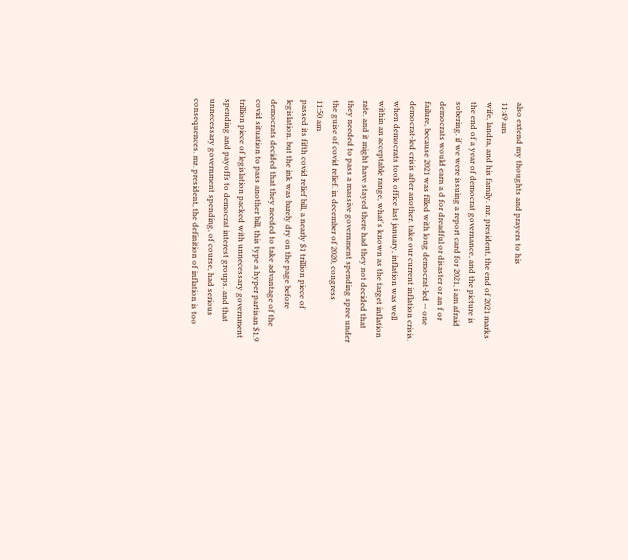also extend my thoughts and prayers to his
11:49 am
wife, landra, and his family. mr. president, the end of 2021 marks the end of a year of democrat governance, and the picture is sobering. if we were issuing a report card for 2021, i am afraid democrats would earn a d for dreadful or disaster or an f or failure, because 2021 was filled with long democrat-led -- one democrat-led crisis after another. take our current inflation crisis. when democrats took office last january, inflation was well within an acceptable range, what's known as the target inflation rate. and it might have stayed there had they not decided that they needed to pass a massive government spending spree under the guise of covid relief. in december of 2020, congress
11:50 am
passed its fifth covid relief bill, a nearly $1 trillion piece of legislation. but the ink was barely dry on the page before democrats decided that they needed to take advantage of the covid situation to pass another bill, this type a hyper partisan $1.9 trillion piece of legislation packed with unnecessary government spending and payoffs to democrat interest groups. and that unnecessary government spending, of course, had serious consequences. mr. president, the definition of inflation is too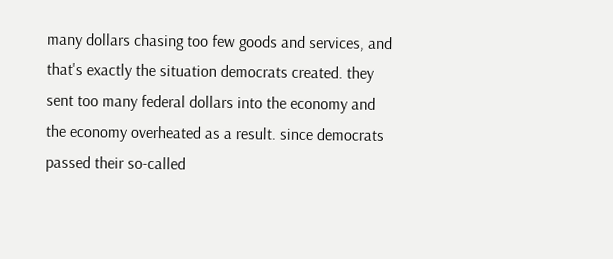many dollars chasing too few goods and services, and that's exactly the situation democrats created. they sent too many federal dollars into the economy and the economy overheated as a result. since democrats passed their so-called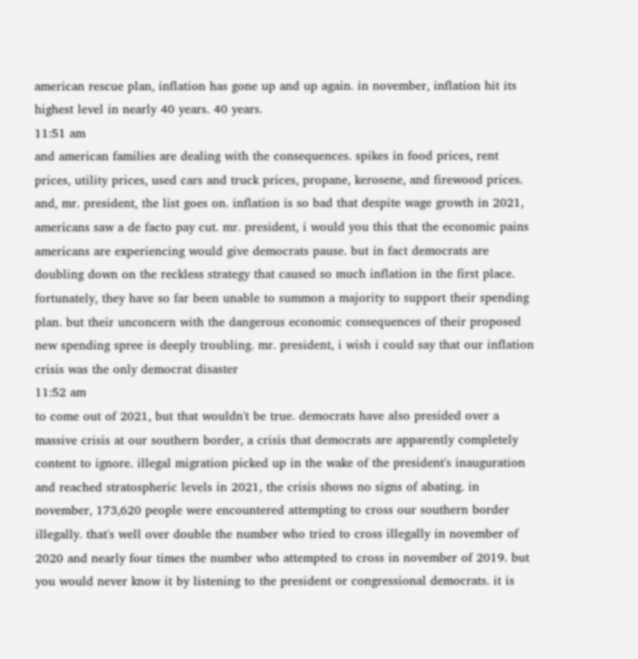american rescue plan, inflation has gone up and up again. in november, inflation hit its highest level in nearly 40 years. 40 years.
11:51 am
and american families are dealing with the consequences. spikes in food prices, rent prices, utility prices, used cars and truck prices, propane, kerosene, and firewood prices. and, mr. president, the list goes on. inflation is so bad that despite wage growth in 2021, americans saw a de facto pay cut. mr. president, i would you this that the economic pains americans are experiencing would give democrats pause. but in fact democrats are doubling down on the reckless strategy that caused so much inflation in the first place. fortunately, they have so far been unable to summon a majority to support their spending plan. but their unconcern with the dangerous economic consequences of their proposed new spending spree is deeply troubling. mr. president, i wish i could say that our inflation crisis was the only democrat disaster
11:52 am
to come out of 2021, but that wouldn't be true. democrats have also presided over a massive crisis at our southern border, a crisis that democrats are apparently completely content to ignore. illegal migration picked up in the wake of the president's inauguration and reached stratospheric levels in 2021, the crisis shows no signs of abating. in november, 173,620 people were encountered attempting to cross our southern border illegally. that's well over double the number who tried to cross illegally in november of 2020 and nearly four times the number who attempted to cross in november of 2019. but you would never know it by listening to the president or congressional democrats. it is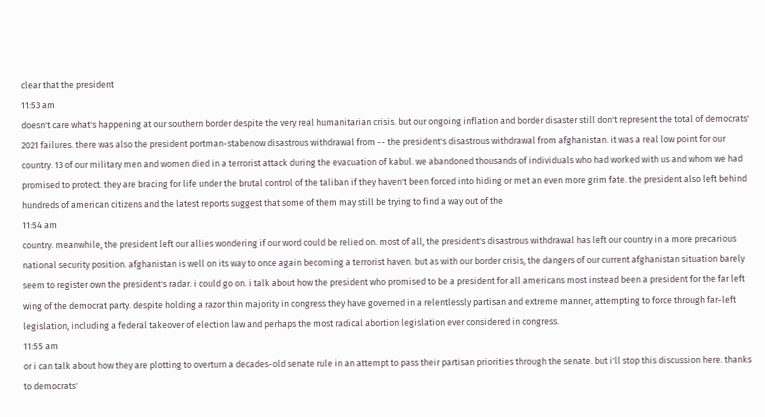clear that the president
11:53 am
doesn't care what's happening at our southern border despite the very real humanitarian crisis. but our ongoing inflation and border disaster still don't represent the total of democrats' 2021 failures. there was also the president portman-stabenow disastrous withdrawal from -- the president's disastrous withdrawal from afghanistan. it was a real low point for our country. 13 of our military men and women died in a terrorist attack during the evacuation of kabul. we abandoned thousands of individuals who had worked with us and whom we had promised to protect. they are bracing for life under the brutal control of the taliban if they haven't been forced into hiding or met an even more grim fate. the president also left behind hundreds of american citizens and the latest reports suggest that some of them may still be trying to find a way out of the
11:54 am
country. meanwhile, the president left our allies wondering if our word could be relied on. most of all, the president's disastrous withdrawal has left our country in a more precarious national security position. afghanistan is well on its way to once again becoming a terrorist haven. but as with our border crisis, the dangers of our current afghanistan situation barely seem to register own the president's radar. i could go on. i talk about how the president who promised to be a president for all americans most instead been a president for the far left wing of the democrat party. despite holding a razor thin majority in congress they have governed in a relentlessly partisan and extreme manner, attempting to force through far-left legislation, including a federal takeover of election law and perhaps the most radical abortion legislation ever considered in congress.
11:55 am
or i can talk about how they are plotting to overturn a decades-old senate rule in an attempt to pass their partisan priorities through the senate. but i'll stop this discussion here. thanks to democrats'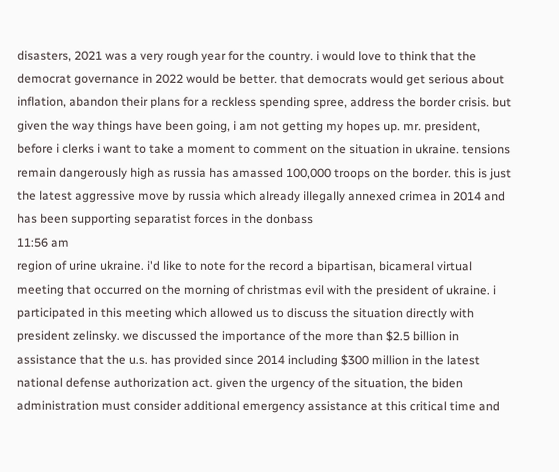disasters, 2021 was a very rough year for the country. i would love to think that the democrat governance in 2022 would be better. that democrats would get serious about inflation, abandon their plans for a reckless spending spree, address the border crisis. but given the way things have been going, i am not getting my hopes up. mr. president, before i clerks i want to take a moment to comment on the situation in ukraine. tensions remain dangerously high as russia has amassed 100,000 troops on the border. this is just the latest aggressive move by russia which already illegally annexed crimea in 2014 and has been supporting separatist forces in the donbass
11:56 am
region of urine ukraine. i'd like to note for the record a bipartisan, bicameral virtual meeting that occurred on the morning of christmas evil with the president of ukraine. i participated in this meeting which allowed us to discuss the situation directly with president zelinsky. we discussed the importance of the more than $2.5 billion in assistance that the u.s. has provided since 2014 including $300 million in the latest national defense authorization act. given the urgency of the situation, the biden administration must consider additional emergency assistance at this critical time and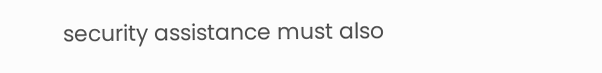security assistance must also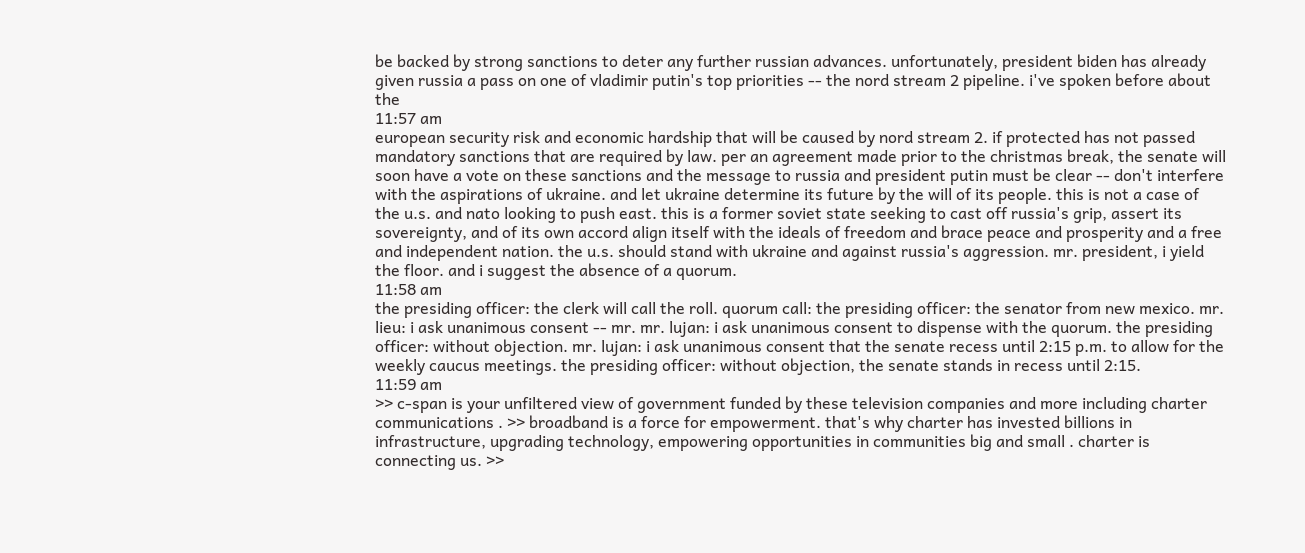be backed by strong sanctions to deter any further russian advances. unfortunately, president biden has already given russia a pass on one of vladimir putin's top priorities -- the nord stream 2 pipeline. i've spoken before about the
11:57 am
european security risk and economic hardship that will be caused by nord stream 2. if protected has not passed mandatory sanctions that are required by law. per an agreement made prior to the christmas break, the senate will soon have a vote on these sanctions and the message to russia and president putin must be clear -- don't interfere with the aspirations of ukraine. and let ukraine determine its future by the will of its people. this is not a case of the u.s. and nato looking to push east. this is a former soviet state seeking to cast off russia's grip, assert its sovereignty, and of its own accord align itself with the ideals of freedom and brace peace and prosperity and a free and independent nation. the u.s. should stand with ukraine and against russia's aggression. mr. president, i yield the floor. and i suggest the absence of a quorum.
11:58 am
the presiding officer: the clerk will call the roll. quorum call: the presiding officer: the senator from new mexico. mr. lieu: i ask unanimous consent -- mr. mr. lujan: i ask unanimous consent to dispense with the quorum. the presiding officer: without objection. mr. lujan: i ask unanimous consent that the senate recess until 2:15 p.m. to allow for the weekly caucus meetings. the presiding officer: without objection, the senate stands in recess until 2:15.
11:59 am
>> c-span is your unfiltered view of government funded by these television companies and more including charter communications . >> broadband is a force for empowerment. that's why charter has invested billions in infrastructure, upgrading technology, empowering opportunities in communities big and small . charter is connecting us. >>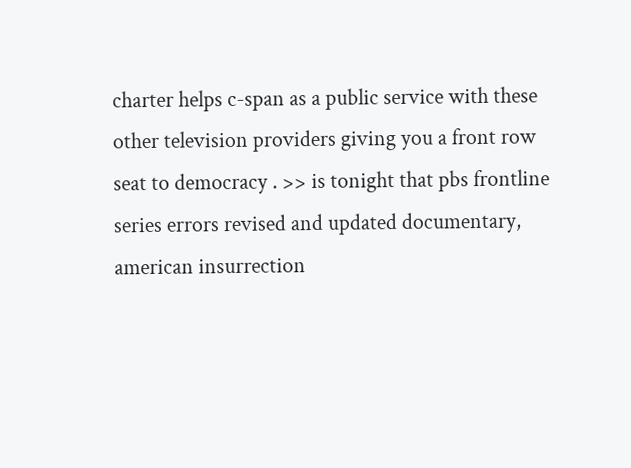charter helps c-span as a public service with these other television providers giving you a front row seat to democracy . >> is tonight that pbs frontline series errors revised and updated documentary, american insurrection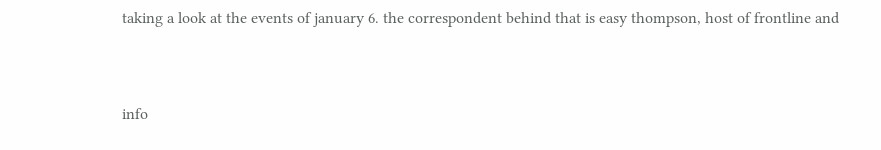taking a look at the events of january 6. the correspondent behind that is easy thompson, host of frontline and


info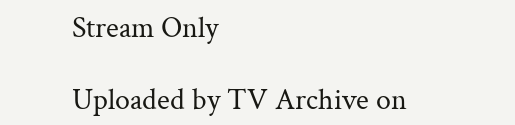Stream Only

Uploaded by TV Archive on